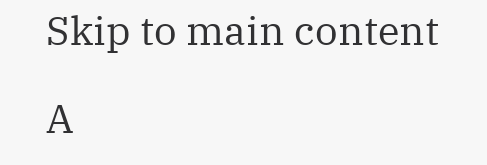Skip to main content

A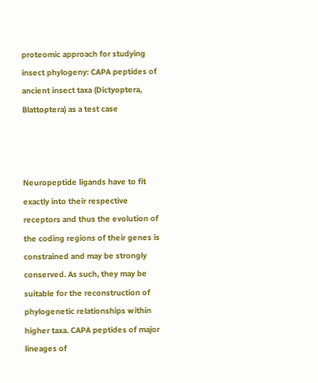proteomic approach for studying insect phylogeny: CAPA peptides of ancient insect taxa (Dictyoptera, Blattoptera) as a test case



Neuropeptide ligands have to fit exactly into their respective receptors and thus the evolution of the coding regions of their genes is constrained and may be strongly conserved. As such, they may be suitable for the reconstruction of phylogenetic relationships within higher taxa. CAPA peptides of major lineages of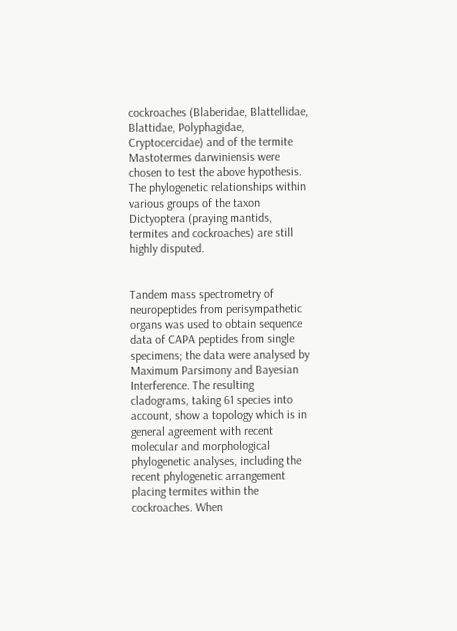cockroaches (Blaberidae, Blattellidae, Blattidae, Polyphagidae, Cryptocercidae) and of the termite Mastotermes darwiniensis were chosen to test the above hypothesis. The phylogenetic relationships within various groups of the taxon Dictyoptera (praying mantids, termites and cockroaches) are still highly disputed.


Tandem mass spectrometry of neuropeptides from perisympathetic organs was used to obtain sequence data of CAPA peptides from single specimens; the data were analysed by Maximum Parsimony and Bayesian Interference. The resulting cladograms, taking 61 species into account, show a topology which is in general agreement with recent molecular and morphological phylogenetic analyses, including the recent phylogenetic arrangement placing termites within the cockroaches. When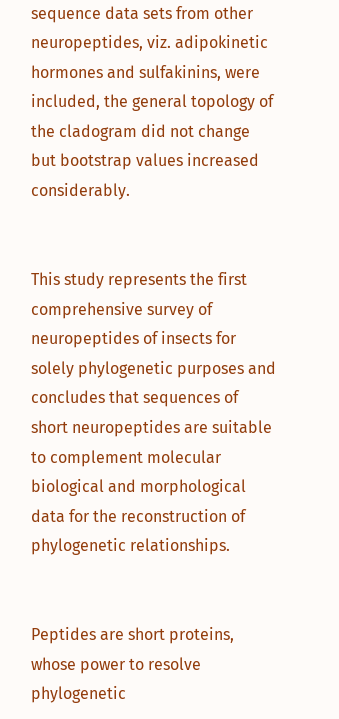sequence data sets from other neuropeptides, viz. adipokinetic hormones and sulfakinins, were included, the general topology of the cladogram did not change but bootstrap values increased considerably.


This study represents the first comprehensive survey of neuropeptides of insects for solely phylogenetic purposes and concludes that sequences of short neuropeptides are suitable to complement molecular biological and morphological data for the reconstruction of phylogenetic relationships.


Peptides are short proteins, whose power to resolve phylogenetic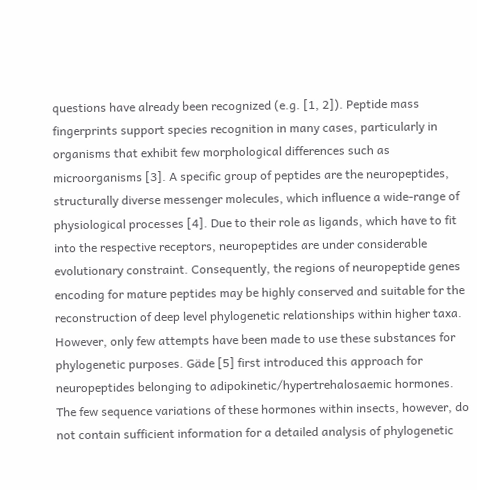questions have already been recognized (e.g. [1, 2]). Peptide mass fingerprints support species recognition in many cases, particularly in organisms that exhibit few morphological differences such as microorganisms [3]. A specific group of peptides are the neuropeptides, structurally diverse messenger molecules, which influence a wide-range of physiological processes [4]. Due to their role as ligands, which have to fit into the respective receptors, neuropeptides are under considerable evolutionary constraint. Consequently, the regions of neuropeptide genes encoding for mature peptides may be highly conserved and suitable for the reconstruction of deep level phylogenetic relationships within higher taxa. However, only few attempts have been made to use these substances for phylogenetic purposes. Gäde [5] first introduced this approach for neuropeptides belonging to adipokinetic/hypertrehalosaemic hormones. The few sequence variations of these hormones within insects, however, do not contain sufficient information for a detailed analysis of phylogenetic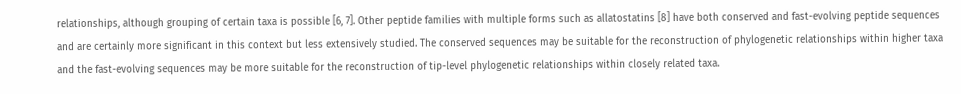relationships, although grouping of certain taxa is possible [6, 7]. Other peptide families with multiple forms such as allatostatins [8] have both conserved and fast-evolving peptide sequences and are certainly more significant in this context but less extensively studied. The conserved sequences may be suitable for the reconstruction of phylogenetic relationships within higher taxa and the fast-evolving sequences may be more suitable for the reconstruction of tip-level phylogenetic relationships within closely related taxa.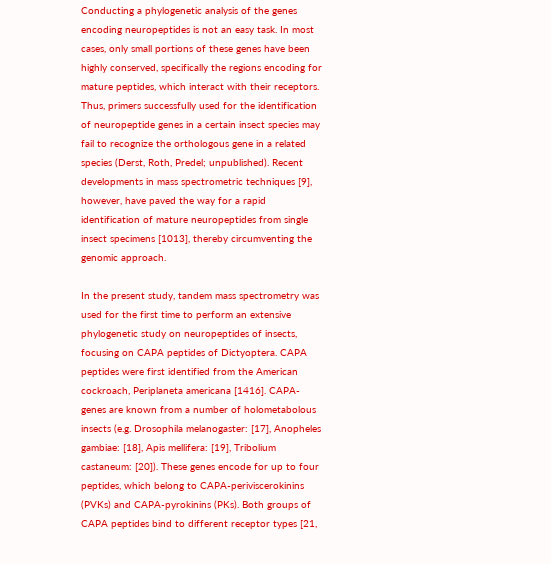Conducting a phylogenetic analysis of the genes encoding neuropeptides is not an easy task. In most cases, only small portions of these genes have been highly conserved, specifically the regions encoding for mature peptides, which interact with their receptors. Thus, primers successfully used for the identification of neuropeptide genes in a certain insect species may fail to recognize the orthologous gene in a related species (Derst, Roth, Predel; unpublished). Recent developments in mass spectrometric techniques [9], however, have paved the way for a rapid identification of mature neuropeptides from single insect specimens [1013], thereby circumventing the genomic approach.

In the present study, tandem mass spectrometry was used for the first time to perform an extensive phylogenetic study on neuropeptides of insects, focusing on CAPA peptides of Dictyoptera. CAPA peptides were first identified from the American cockroach, Periplaneta americana [1416]. CAPA-genes are known from a number of holometabolous insects (e.g. Drosophila melanogaster: [17], Anopheles gambiae: [18], Apis mellifera: [19], Tribolium castaneum: [20]). These genes encode for up to four peptides, which belong to CAPA-periviscerokinins (PVKs) and CAPA-pyrokinins (PKs). Both groups of CAPA peptides bind to different receptor types [21,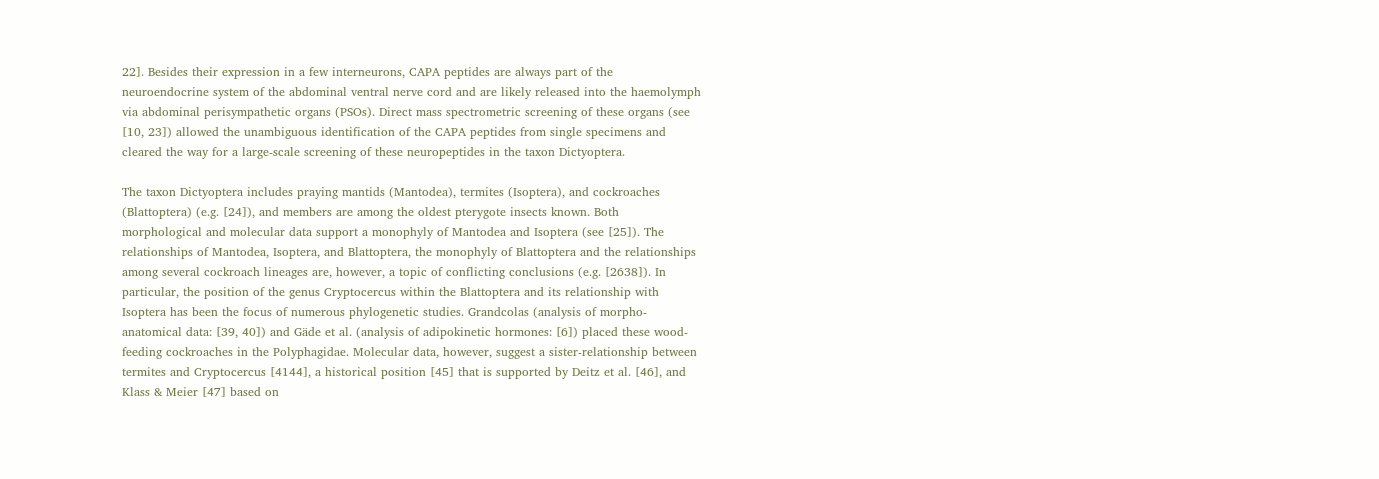22]. Besides their expression in a few interneurons, CAPA peptides are always part of the neuroendocrine system of the abdominal ventral nerve cord and are likely released into the haemolymph via abdominal perisympathetic organs (PSOs). Direct mass spectrometric screening of these organs (see [10, 23]) allowed the unambiguous identification of the CAPA peptides from single specimens and cleared the way for a large-scale screening of these neuropeptides in the taxon Dictyoptera.

The taxon Dictyoptera includes praying mantids (Mantodea), termites (Isoptera), and cockroaches (Blattoptera) (e.g. [24]), and members are among the oldest pterygote insects known. Both morphological and molecular data support a monophyly of Mantodea and Isoptera (see [25]). The relationships of Mantodea, Isoptera, and Blattoptera, the monophyly of Blattoptera and the relationships among several cockroach lineages are, however, a topic of conflicting conclusions (e.g. [2638]). In particular, the position of the genus Cryptocercus within the Blattoptera and its relationship with Isoptera has been the focus of numerous phylogenetic studies. Grandcolas (analysis of morpho-anatomical data: [39, 40]) and Gäde et al. (analysis of adipokinetic hormones: [6]) placed these wood-feeding cockroaches in the Polyphagidae. Molecular data, however, suggest a sister-relationship between termites and Cryptocercus [4144], a historical position [45] that is supported by Deitz et al. [46], and Klass & Meier [47] based on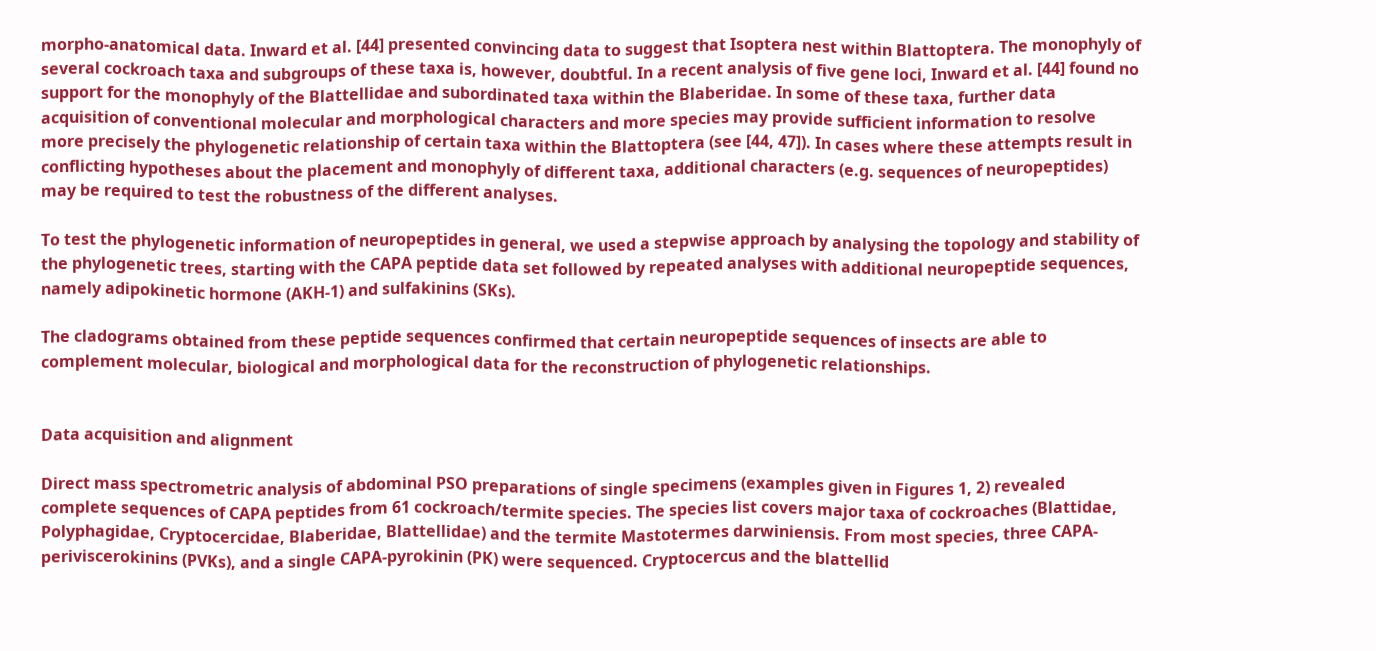morpho-anatomical data. Inward et al. [44] presented convincing data to suggest that Isoptera nest within Blattoptera. The monophyly of several cockroach taxa and subgroups of these taxa is, however, doubtful. In a recent analysis of five gene loci, Inward et al. [44] found no support for the monophyly of the Blattellidae and subordinated taxa within the Blaberidae. In some of these taxa, further data acquisition of conventional molecular and morphological characters and more species may provide sufficient information to resolve more precisely the phylogenetic relationship of certain taxa within the Blattoptera (see [44, 47]). In cases where these attempts result in conflicting hypotheses about the placement and monophyly of different taxa, additional characters (e.g. sequences of neuropeptides) may be required to test the robustness of the different analyses.

To test the phylogenetic information of neuropeptides in general, we used a stepwise approach by analysing the topology and stability of the phylogenetic trees, starting with the CAPA peptide data set followed by repeated analyses with additional neuropeptide sequences, namely adipokinetic hormone (AKH-1) and sulfakinins (SKs).

The cladograms obtained from these peptide sequences confirmed that certain neuropeptide sequences of insects are able to complement molecular, biological and morphological data for the reconstruction of phylogenetic relationships.


Data acquisition and alignment

Direct mass spectrometric analysis of abdominal PSO preparations of single specimens (examples given in Figures 1, 2) revealed complete sequences of CAPA peptides from 61 cockroach/termite species. The species list covers major taxa of cockroaches (Blattidae, Polyphagidae, Cryptocercidae, Blaberidae, Blattellidae) and the termite Mastotermes darwiniensis. From most species, three CAPA-periviscerokinins (PVKs), and a single CAPA-pyrokinin (PK) were sequenced. Cryptocercus and the blattellid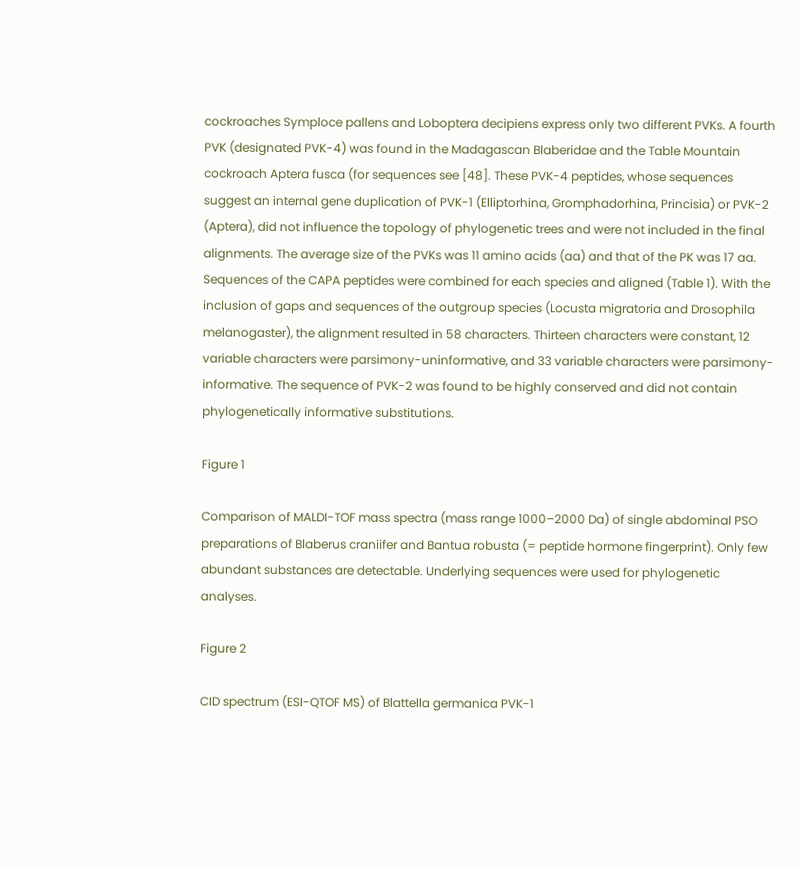cockroaches Symploce pallens and Loboptera decipiens express only two different PVKs. A fourth PVK (designated PVK-4) was found in the Madagascan Blaberidae and the Table Mountain cockroach Aptera fusca (for sequences see [48]. These PVK-4 peptides, whose sequences suggest an internal gene duplication of PVK-1 (Elliptorhina, Gromphadorhina, Princisia) or PVK-2 (Aptera), did not influence the topology of phylogenetic trees and were not included in the final alignments. The average size of the PVKs was 11 amino acids (aa) and that of the PK was 17 aa. Sequences of the CAPA peptides were combined for each species and aligned (Table 1). With the inclusion of gaps and sequences of the outgroup species (Locusta migratoria and Drosophila melanogaster), the alignment resulted in 58 characters. Thirteen characters were constant, 12 variable characters were parsimony-uninformative, and 33 variable characters were parsimony-informative. The sequence of PVK-2 was found to be highly conserved and did not contain phylogenetically informative substitutions.

Figure 1

Comparison of MALDI-TOF mass spectra (mass range 1000–2000 Da) of single abdominal PSO preparations of Blaberus craniifer and Bantua robusta (= peptide hormone fingerprint). Only few abundant substances are detectable. Underlying sequences were used for phylogenetic analyses.

Figure 2

CID spectrum (ESI-QTOF MS) of Blattella germanica PVK-1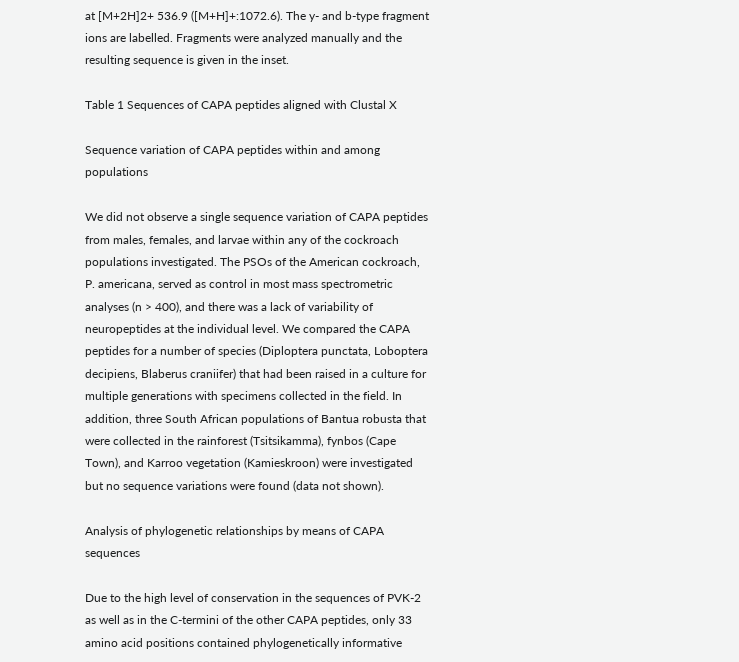at [M+2H]2+ 536.9 ([M+H]+:1072.6). The y- and b-type fragment ions are labelled. Fragments were analyzed manually and the resulting sequence is given in the inset.

Table 1 Sequences of CAPA peptides aligned with Clustal X

Sequence variation of CAPA peptides within and among populations

We did not observe a single sequence variation of CAPA peptides from males, females, and larvae within any of the cockroach populations investigated. The PSOs of the American cockroach, P. americana, served as control in most mass spectrometric analyses (n > 400), and there was a lack of variability of neuropeptides at the individual level. We compared the CAPA peptides for a number of species (Diploptera punctata, Loboptera decipiens, Blaberus craniifer) that had been raised in a culture for multiple generations with specimens collected in the field. In addition, three South African populations of Bantua robusta that were collected in the rainforest (Tsitsikamma), fynbos (Cape Town), and Karroo vegetation (Kamieskroon) were investigated but no sequence variations were found (data not shown).

Analysis of phylogenetic relationships by means of CAPA sequences

Due to the high level of conservation in the sequences of PVK-2 as well as in the C-termini of the other CAPA peptides, only 33 amino acid positions contained phylogenetically informative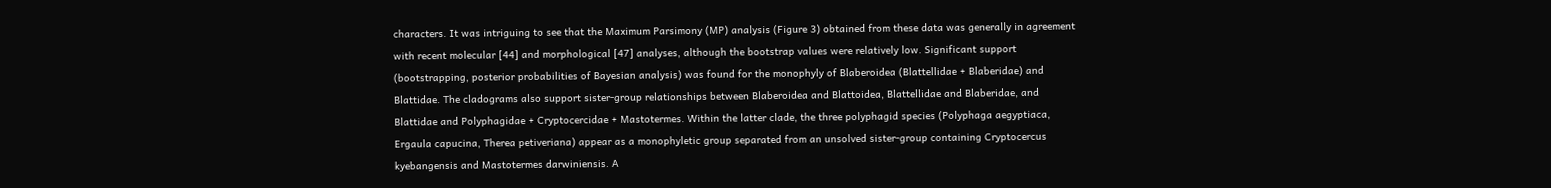characters. It was intriguing to see that the Maximum Parsimony (MP) analysis (Figure 3) obtained from these data was generally in agreement with recent molecular [44] and morphological [47] analyses, although the bootstrap values were relatively low. Significant support (bootstrapping, posterior probabilities of Bayesian analysis) was found for the monophyly of Blaberoidea (Blattellidae + Blaberidae) and Blattidae. The cladograms also support sister-group relationships between Blaberoidea and Blattoidea, Blattellidae and Blaberidae, and Blattidae and Polyphagidae + Cryptocercidae + Mastotermes. Within the latter clade, the three polyphagid species (Polyphaga aegyptiaca, Ergaula capucina, Therea petiveriana) appear as a monophyletic group separated from an unsolved sister-group containing Cryptocercus kyebangensis and Mastotermes darwiniensis. A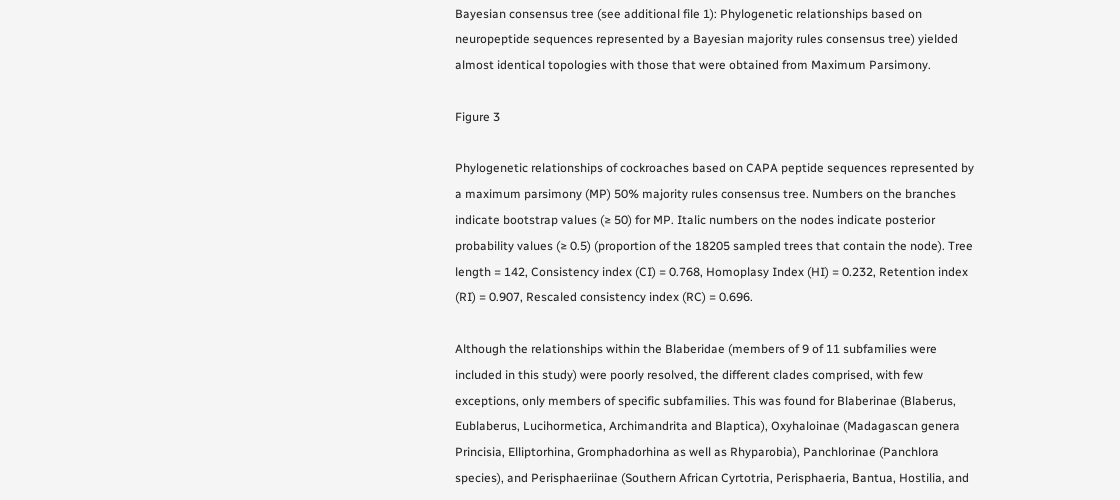Bayesian consensus tree (see additional file 1): Phylogenetic relationships based on neuropeptide sequences represented by a Bayesian majority rules consensus tree) yielded almost identical topologies with those that were obtained from Maximum Parsimony.

Figure 3

Phylogenetic relationships of cockroaches based on CAPA peptide sequences represented by a maximum parsimony (MP) 50% majority rules consensus tree. Numbers on the branches indicate bootstrap values (≥ 50) for MP. Italic numbers on the nodes indicate posterior probability values (≥ 0.5) (proportion of the 18205 sampled trees that contain the node). Tree length = 142, Consistency index (CI) = 0.768, Homoplasy Index (HI) = 0.232, Retention index (RI) = 0.907, Rescaled consistency index (RC) = 0.696.

Although the relationships within the Blaberidae (members of 9 of 11 subfamilies were included in this study) were poorly resolved, the different clades comprised, with few exceptions, only members of specific subfamilies. This was found for Blaberinae (Blaberus, Eublaberus, Lucihormetica, Archimandrita and Blaptica), Oxyhaloinae (Madagascan genera Princisia, Elliptorhina, Gromphadorhina as well as Rhyparobia), Panchlorinae (Panchlora species), and Perisphaeriinae (Southern African Cyrtotria, Perisphaeria, Bantua, Hostilia, and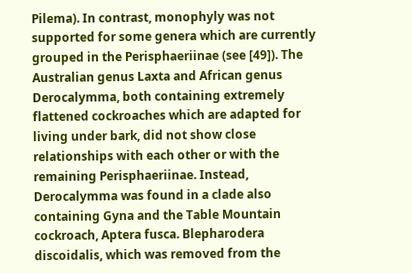Pilema). In contrast, monophyly was not supported for some genera which are currently grouped in the Perisphaeriinae (see [49]). The Australian genus Laxta and African genus Derocalymma, both containing extremely flattened cockroaches which are adapted for living under bark, did not show close relationships with each other or with the remaining Perisphaeriinae. Instead, Derocalymma was found in a clade also containing Gyna and the Table Mountain cockroach, Aptera fusca. Blepharodera discoidalis, which was removed from the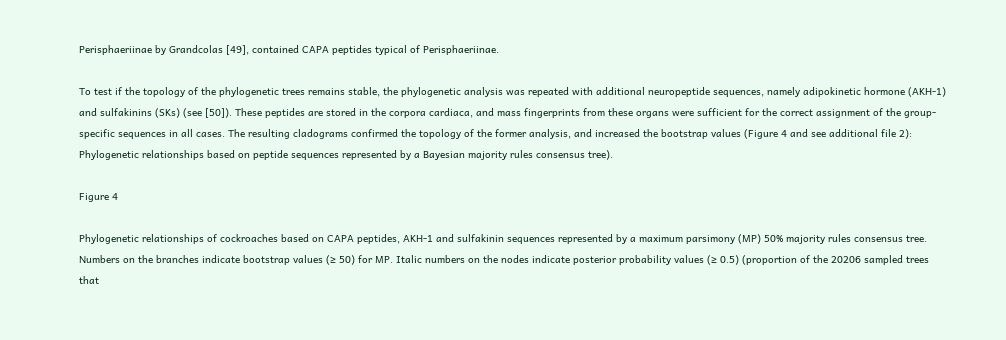Perisphaeriinae by Grandcolas [49], contained CAPA peptides typical of Perisphaeriinae.

To test if the topology of the phylogenetic trees remains stable, the phylogenetic analysis was repeated with additional neuropeptide sequences, namely adipokinetic hormone (AKH-1) and sulfakinins (SKs) (see [50]). These peptides are stored in the corpora cardiaca, and mass fingerprints from these organs were sufficient for the correct assignment of the group-specific sequences in all cases. The resulting cladograms confirmed the topology of the former analysis, and increased the bootstrap values (Figure 4 and see additional file 2): Phylogenetic relationships based on peptide sequences represented by a Bayesian majority rules consensus tree).

Figure 4

Phylogenetic relationships of cockroaches based on CAPA peptides, AKH-1 and sulfakinin sequences represented by a maximum parsimony (MP) 50% majority rules consensus tree. Numbers on the branches indicate bootstrap values (≥ 50) for MP. Italic numbers on the nodes indicate posterior probability values (≥ 0.5) (proportion of the 20206 sampled trees that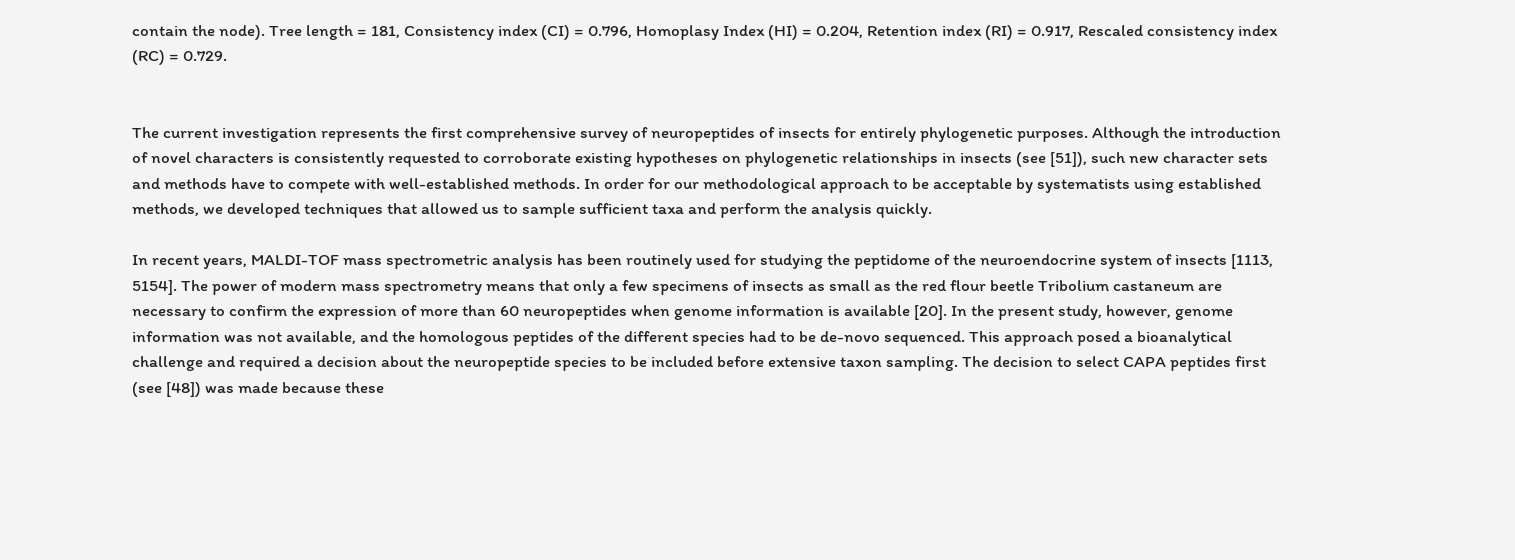contain the node). Tree length = 181, Consistency index (CI) = 0.796, Homoplasy Index (HI) = 0.204, Retention index (RI) = 0.917, Rescaled consistency index (RC) = 0.729.


The current investigation represents the first comprehensive survey of neuropeptides of insects for entirely phylogenetic purposes. Although the introduction of novel characters is consistently requested to corroborate existing hypotheses on phylogenetic relationships in insects (see [51]), such new character sets and methods have to compete with well-established methods. In order for our methodological approach to be acceptable by systematists using established methods, we developed techniques that allowed us to sample sufficient taxa and perform the analysis quickly.

In recent years, MALDI-TOF mass spectrometric analysis has been routinely used for studying the peptidome of the neuroendocrine system of insects [1113, 5154]. The power of modern mass spectrometry means that only a few specimens of insects as small as the red flour beetle Tribolium castaneum are necessary to confirm the expression of more than 60 neuropeptides when genome information is available [20]. In the present study, however, genome information was not available, and the homologous peptides of the different species had to be de-novo sequenced. This approach posed a bioanalytical challenge and required a decision about the neuropeptide species to be included before extensive taxon sampling. The decision to select CAPA peptides first (see [48]) was made because these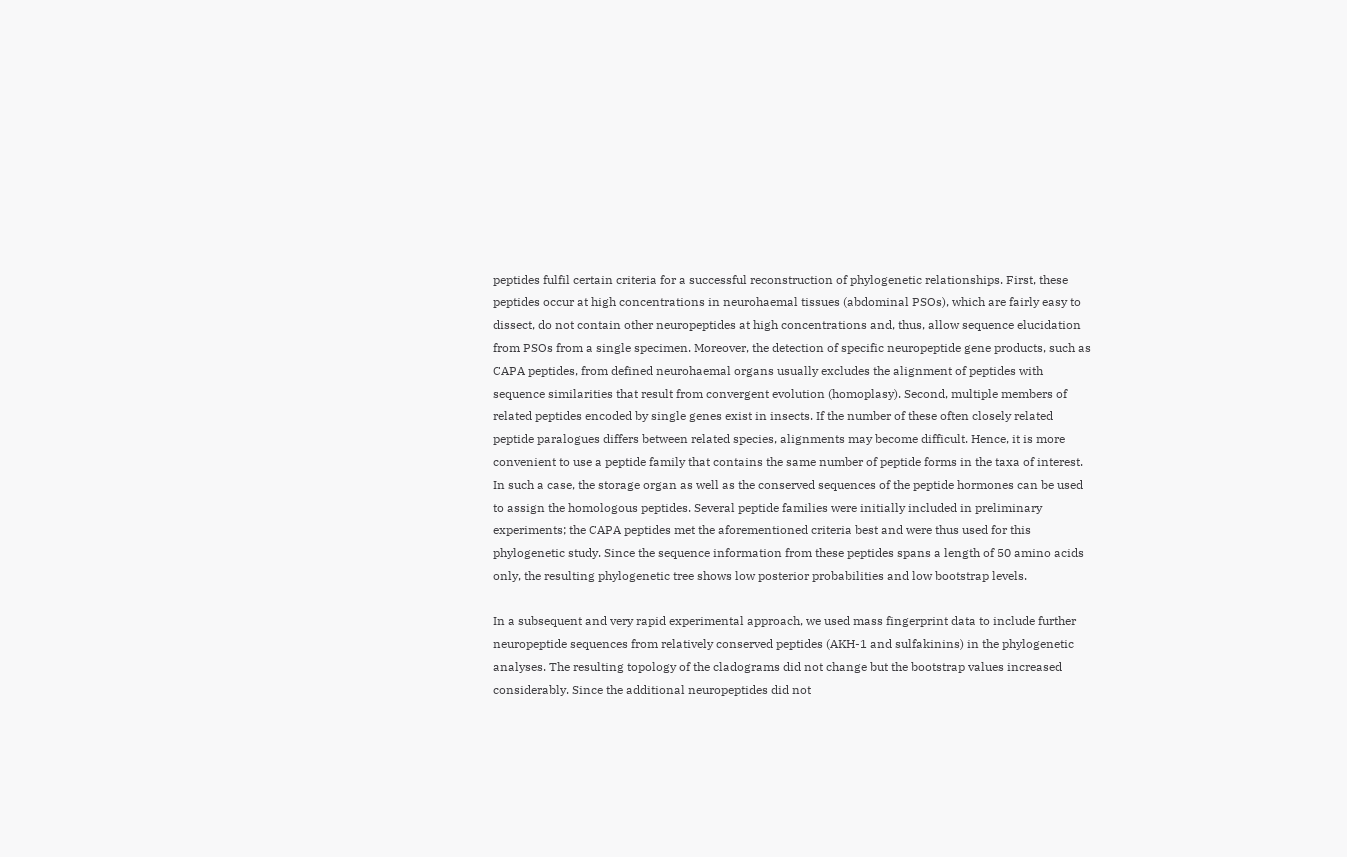peptides fulfil certain criteria for a successful reconstruction of phylogenetic relationships. First, these peptides occur at high concentrations in neurohaemal tissues (abdominal PSOs), which are fairly easy to dissect, do not contain other neuropeptides at high concentrations and, thus, allow sequence elucidation from PSOs from a single specimen. Moreover, the detection of specific neuropeptide gene products, such as CAPA peptides, from defined neurohaemal organs usually excludes the alignment of peptides with sequence similarities that result from convergent evolution (homoplasy). Second, multiple members of related peptides encoded by single genes exist in insects. If the number of these often closely related peptide paralogues differs between related species, alignments may become difficult. Hence, it is more convenient to use a peptide family that contains the same number of peptide forms in the taxa of interest. In such a case, the storage organ as well as the conserved sequences of the peptide hormones can be used to assign the homologous peptides. Several peptide families were initially included in preliminary experiments; the CAPA peptides met the aforementioned criteria best and were thus used for this phylogenetic study. Since the sequence information from these peptides spans a length of 50 amino acids only, the resulting phylogenetic tree shows low posterior probabilities and low bootstrap levels.

In a subsequent and very rapid experimental approach, we used mass fingerprint data to include further neuropeptide sequences from relatively conserved peptides (AKH-1 and sulfakinins) in the phylogenetic analyses. The resulting topology of the cladograms did not change but the bootstrap values increased considerably. Since the additional neuropeptides did not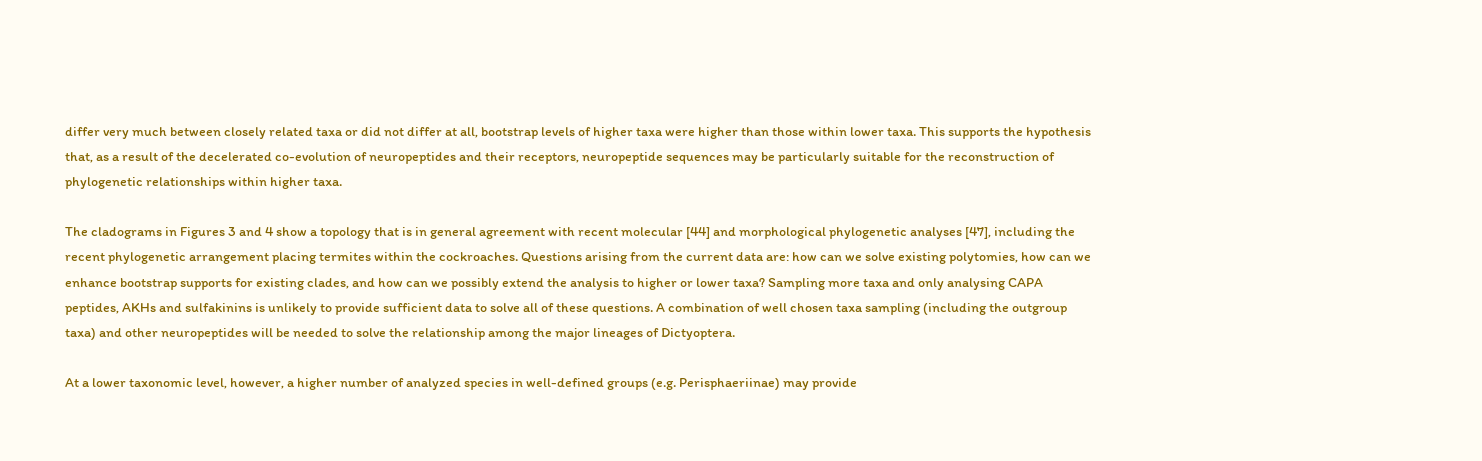differ very much between closely related taxa or did not differ at all, bootstrap levels of higher taxa were higher than those within lower taxa. This supports the hypothesis that, as a result of the decelerated co-evolution of neuropeptides and their receptors, neuropeptide sequences may be particularly suitable for the reconstruction of phylogenetic relationships within higher taxa.

The cladograms in Figures 3 and 4 show a topology that is in general agreement with recent molecular [44] and morphological phylogenetic analyses [47], including the recent phylogenetic arrangement placing termites within the cockroaches. Questions arising from the current data are: how can we solve existing polytomies, how can we enhance bootstrap supports for existing clades, and how can we possibly extend the analysis to higher or lower taxa? Sampling more taxa and only analysing CAPA peptides, AKHs and sulfakinins is unlikely to provide sufficient data to solve all of these questions. A combination of well chosen taxa sampling (including the outgroup taxa) and other neuropeptides will be needed to solve the relationship among the major lineages of Dictyoptera.

At a lower taxonomic level, however, a higher number of analyzed species in well-defined groups (e.g. Perisphaeriinae) may provide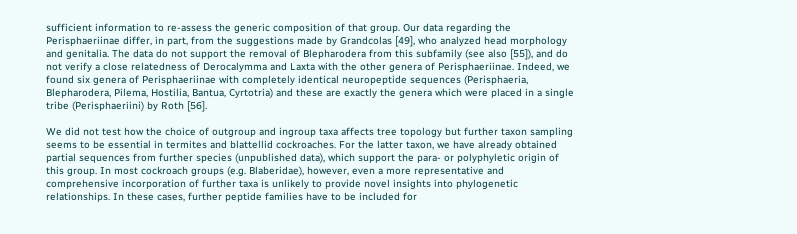sufficient information to re-assess the generic composition of that group. Our data regarding the Perisphaeriinae differ, in part, from the suggestions made by Grandcolas [49], who analyzed head morphology and genitalia. The data do not support the removal of Blepharodera from this subfamily (see also [55]), and do not verify a close relatedness of Derocalymma and Laxta with the other genera of Perisphaeriinae. Indeed, we found six genera of Perisphaeriinae with completely identical neuropeptide sequences (Perisphaeria, Blepharodera, Pilema, Hostilia, Bantua, Cyrtotria) and these are exactly the genera which were placed in a single tribe (Perisphaeriini) by Roth [56].

We did not test how the choice of outgroup and ingroup taxa affects tree topology but further taxon sampling seems to be essential in termites and blattellid cockroaches. For the latter taxon, we have already obtained partial sequences from further species (unpublished data), which support the para- or polyphyletic origin of this group. In most cockroach groups (e.g. Blaberidae), however, even a more representative and comprehensive incorporation of further taxa is unlikely to provide novel insights into phylogenetic relationships. In these cases, further peptide families have to be included for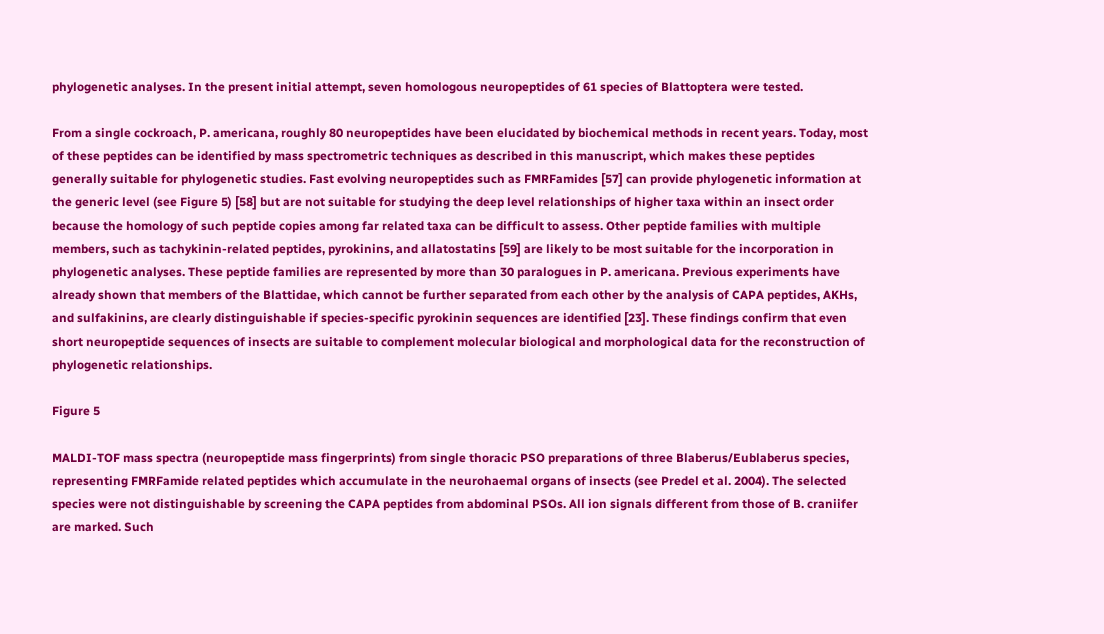phylogenetic analyses. In the present initial attempt, seven homologous neuropeptides of 61 species of Blattoptera were tested.

From a single cockroach, P. americana, roughly 80 neuropeptides have been elucidated by biochemical methods in recent years. Today, most of these peptides can be identified by mass spectrometric techniques as described in this manuscript, which makes these peptides generally suitable for phylogenetic studies. Fast evolving neuropeptides such as FMRFamides [57] can provide phylogenetic information at the generic level (see Figure 5) [58] but are not suitable for studying the deep level relationships of higher taxa within an insect order because the homology of such peptide copies among far related taxa can be difficult to assess. Other peptide families with multiple members, such as tachykinin-related peptides, pyrokinins, and allatostatins [59] are likely to be most suitable for the incorporation in phylogenetic analyses. These peptide families are represented by more than 30 paralogues in P. americana. Previous experiments have already shown that members of the Blattidae, which cannot be further separated from each other by the analysis of CAPA peptides, AKHs, and sulfakinins, are clearly distinguishable if species-specific pyrokinin sequences are identified [23]. These findings confirm that even short neuropeptide sequences of insects are suitable to complement molecular biological and morphological data for the reconstruction of phylogenetic relationships.

Figure 5

MALDI-TOF mass spectra (neuropeptide mass fingerprints) from single thoracic PSO preparations of three Blaberus/Eublaberus species, representing FMRFamide related peptides which accumulate in the neurohaemal organs of insects (see Predel et al. 2004). The selected species were not distinguishable by screening the CAPA peptides from abdominal PSOs. All ion signals different from those of B. craniifer are marked. Such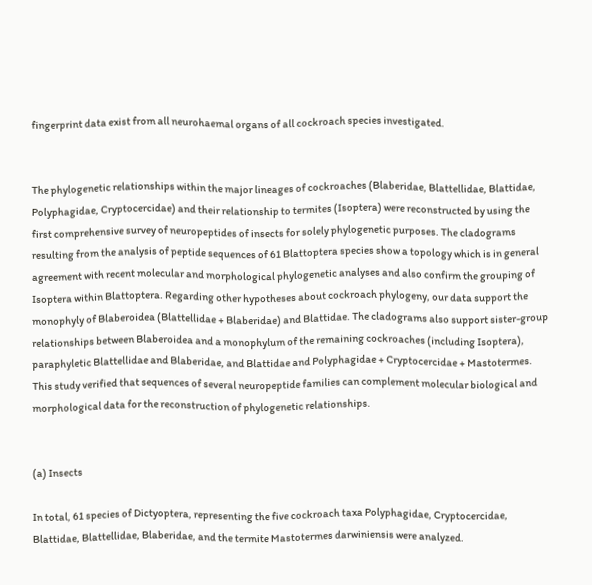fingerprint data exist from all neurohaemal organs of all cockroach species investigated.


The phylogenetic relationships within the major lineages of cockroaches (Blaberidae, Blattellidae, Blattidae, Polyphagidae, Cryptocercidae) and their relationship to termites (Isoptera) were reconstructed by using the first comprehensive survey of neuropeptides of insects for solely phylogenetic purposes. The cladograms resulting from the analysis of peptide sequences of 61 Blattoptera species show a topology which is in general agreement with recent molecular and morphological phylogenetic analyses and also confirm the grouping of Isoptera within Blattoptera. Regarding other hypotheses about cockroach phylogeny, our data support the monophyly of Blaberoidea (Blattellidae + Blaberidae) and Blattidae. The cladograms also support sister-group relationships between Blaberoidea and a monophylum of the remaining cockroaches (including Isoptera), paraphyletic Blattellidae and Blaberidae, and Blattidae and Polyphagidae + Cryptocercidae + Mastotermes. This study verified that sequences of several neuropeptide families can complement molecular biological and morphological data for the reconstruction of phylogenetic relationships.


(a) Insects

In total, 61 species of Dictyoptera, representing the five cockroach taxa Polyphagidae, Cryptocercidae, Blattidae, Blattellidae, Blaberidae, and the termite Mastotermes darwiniensis were analyzed.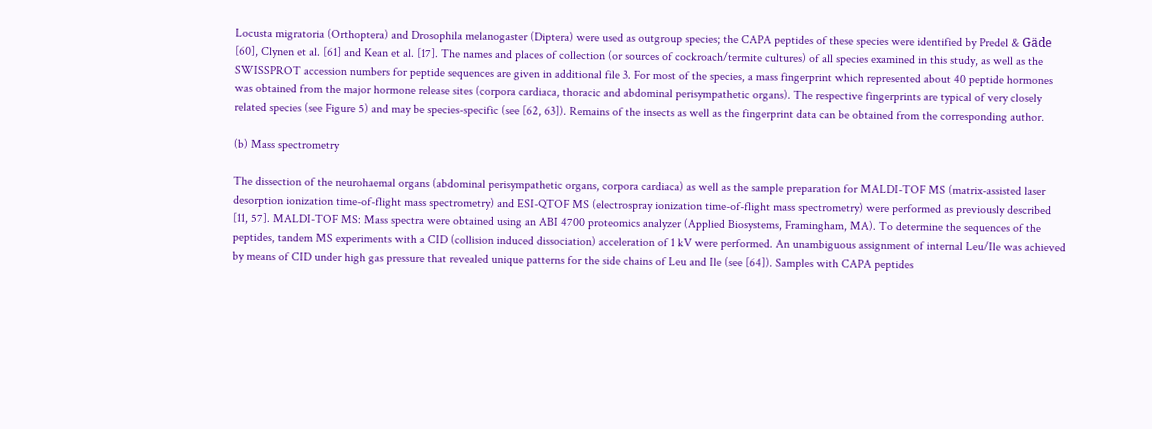Locusta migratoria (Orthoptera) and Drosophila melanogaster (Diptera) were used as outgroup species; the CAPA peptides of these species were identified by Predel & Gäde [60], Clynen et al. [61] and Kean et al. [17]. The names and places of collection (or sources of cockroach/termite cultures) of all species examined in this study, as well as the SWISSPROT accession numbers for peptide sequences are given in additional file 3. For most of the species, a mass fingerprint which represented about 40 peptide hormones was obtained from the major hormone release sites (corpora cardiaca, thoracic and abdominal perisympathetic organs). The respective fingerprints are typical of very closely related species (see Figure 5) and may be species-specific (see [62, 63]). Remains of the insects as well as the fingerprint data can be obtained from the corresponding author.

(b) Mass spectrometry

The dissection of the neurohaemal organs (abdominal perisympathetic organs, corpora cardiaca) as well as the sample preparation for MALDI-TOF MS (matrix-assisted laser desorption ionization time-of-flight mass spectrometry) and ESI-QTOF MS (electrospray ionization time-of-flight mass spectrometry) were performed as previously described [11, 57]. MALDI-TOF MS: Mass spectra were obtained using an ABI 4700 proteomics analyzer (Applied Biosystems, Framingham, MA). To determine the sequences of the peptides, tandem MS experiments with a CID (collision induced dissociation) acceleration of 1 kV were performed. An unambiguous assignment of internal Leu/Ile was achieved by means of CID under high gas pressure that revealed unique patterns for the side chains of Leu and Ile (see [64]). Samples with CAPA peptides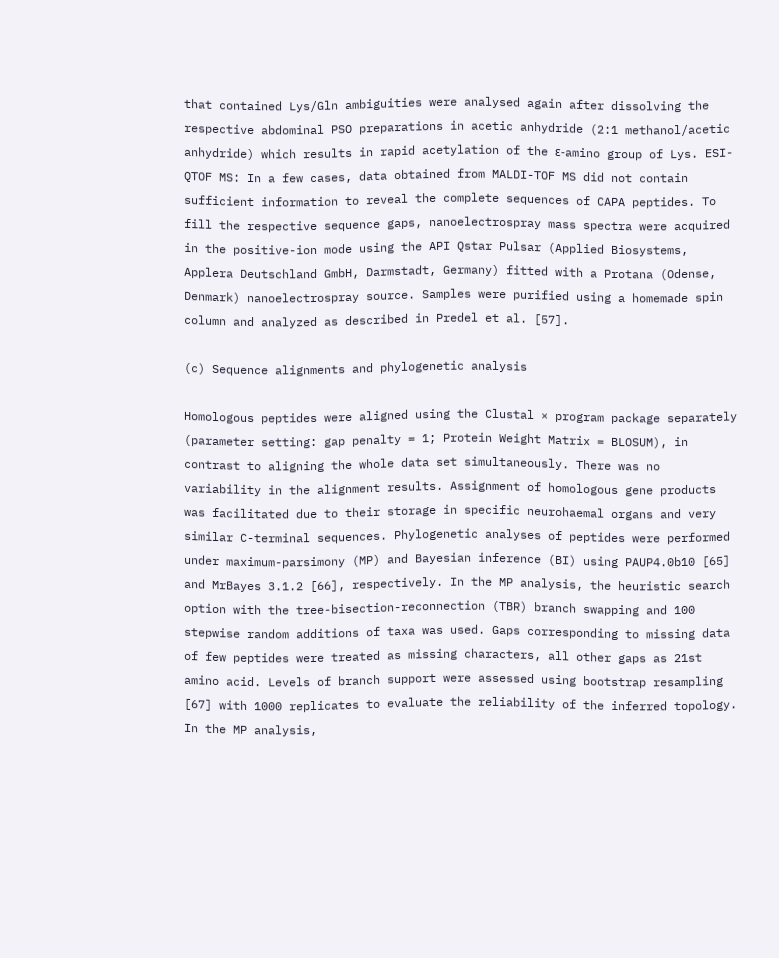that contained Lys/Gln ambiguities were analysed again after dissolving the respective abdominal PSO preparations in acetic anhydride (2:1 methanol/acetic anhydride) which results in rapid acetylation of the ε-amino group of Lys. ESI-QTOF MS: In a few cases, data obtained from MALDI-TOF MS did not contain sufficient information to reveal the complete sequences of CAPA peptides. To fill the respective sequence gaps, nanoelectrospray mass spectra were acquired in the positive-ion mode using the API Qstar Pulsar (Applied Biosystems, Applera Deutschland GmbH, Darmstadt, Germany) fitted with a Protana (Odense, Denmark) nanoelectrospray source. Samples were purified using a homemade spin column and analyzed as described in Predel et al. [57].

(c) Sequence alignments and phylogenetic analysis

Homologous peptides were aligned using the Clustal × program package separately (parameter setting: gap penalty = 1; Protein Weight Matrix = BLOSUM), in contrast to aligning the whole data set simultaneously. There was no variability in the alignment results. Assignment of homologous gene products was facilitated due to their storage in specific neurohaemal organs and very similar C-terminal sequences. Phylogenetic analyses of peptides were performed under maximum-parsimony (MP) and Bayesian inference (BI) using PAUP4.0b10 [65] and MrBayes 3.1.2 [66], respectively. In the MP analysis, the heuristic search option with the tree-bisection-reconnection (TBR) branch swapping and 100 stepwise random additions of taxa was used. Gaps corresponding to missing data of few peptides were treated as missing characters, all other gaps as 21st amino acid. Levels of branch support were assessed using bootstrap resampling [67] with 1000 replicates to evaluate the reliability of the inferred topology. In the MP analysis,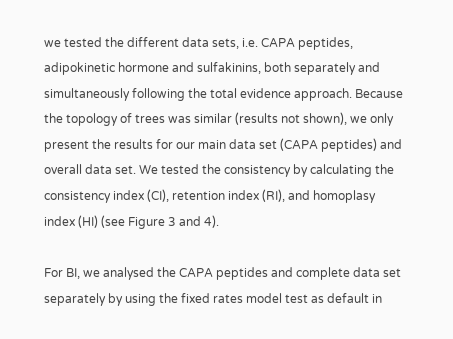we tested the different data sets, i.e. CAPA peptides, adipokinetic hormone and sulfakinins, both separately and simultaneously following the total evidence approach. Because the topology of trees was similar (results not shown), we only present the results for our main data set (CAPA peptides) and overall data set. We tested the consistency by calculating the consistency index (CI), retention index (RI), and homoplasy index (HI) (see Figure 3 and 4).

For BI, we analysed the CAPA peptides and complete data set separately by using the fixed rates model test as default in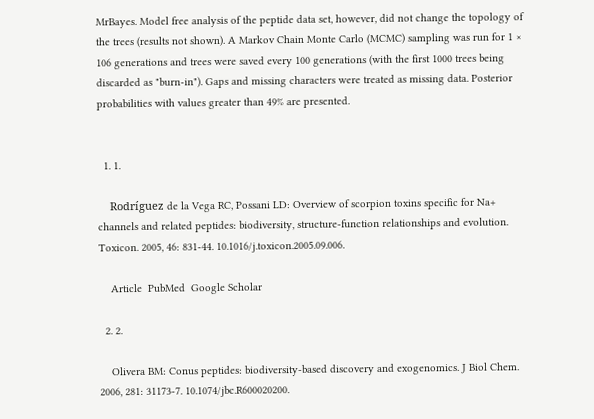MrBayes. Model free analysis of the peptide data set, however, did not change the topology of the trees (results not shown). A Markov Chain Monte Carlo (MCMC) sampling was run for 1 × 106 generations and trees were saved every 100 generations (with the first 1000 trees being discarded as "burn-in"). Gaps and missing characters were treated as missing data. Posterior probabilities with values greater than 49% are presented.


  1. 1.

    Rodríguez de la Vega RC, Possani LD: Overview of scorpion toxins specific for Na+ channels and related peptides: biodiversity, structure-function relationships and evolution. Toxicon. 2005, 46: 831-44. 10.1016/j.toxicon.2005.09.006.

    Article  PubMed  Google Scholar

  2. 2.

    Olivera BM: Conus peptides: biodiversity-based discovery and exogenomics. J Biol Chem. 2006, 281: 31173-7. 10.1074/jbc.R600020200.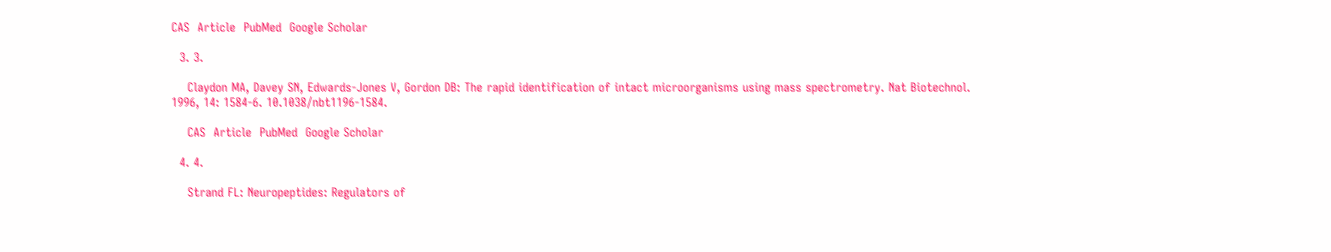CAS  Article  PubMed  Google Scholar

  3. 3.

    Claydon MA, Davey SN, Edwards-Jones V, Gordon DB: The rapid identification of intact microorganisms using mass spectrometry. Nat Biotechnol. 1996, 14: 1584-6. 10.1038/nbt1196-1584.

    CAS  Article  PubMed  Google Scholar

  4. 4.

    Strand FL: Neuropeptides: Regulators of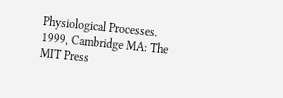Physiological Processes. 1999, Cambridge MA: The MIT Press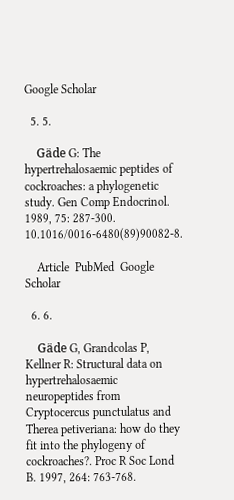Google Scholar

  5. 5.

    Gäde G: The hypertrehalosaemic peptides of cockroaches: a phylogenetic study. Gen Comp Endocrinol. 1989, 75: 287-300. 10.1016/0016-6480(89)90082-8.

    Article  PubMed  Google Scholar

  6. 6.

    Gäde G, Grandcolas P, Kellner R: Structural data on hypertrehalosaemic neuropeptides from Cryptocercus punctulatus and Therea petiveriana: how do they fit into the phylogeny of cockroaches?. Proc R Soc Lond B. 1997, 264: 763-768.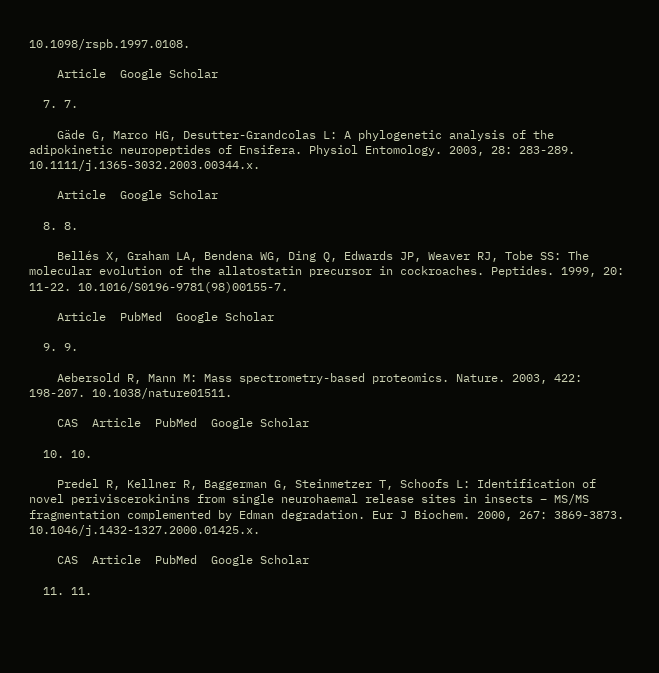10.1098/rspb.1997.0108.

    Article  Google Scholar

  7. 7.

    Gäde G, Marco HG, Desutter-Grandcolas L: A phylogenetic analysis of the adipokinetic neuropeptides of Ensifera. Physiol Entomology. 2003, 28: 283-289. 10.1111/j.1365-3032.2003.00344.x.

    Article  Google Scholar

  8. 8.

    Bellés X, Graham LA, Bendena WG, Ding Q, Edwards JP, Weaver RJ, Tobe SS: The molecular evolution of the allatostatin precursor in cockroaches. Peptides. 1999, 20: 11-22. 10.1016/S0196-9781(98)00155-7.

    Article  PubMed  Google Scholar

  9. 9.

    Aebersold R, Mann M: Mass spectrometry-based proteomics. Nature. 2003, 422: 198-207. 10.1038/nature01511.

    CAS  Article  PubMed  Google Scholar

  10. 10.

    Predel R, Kellner R, Baggerman G, Steinmetzer T, Schoofs L: Identification of novel periviscerokinins from single neurohaemal release sites in insects – MS/MS fragmentation complemented by Edman degradation. Eur J Biochem. 2000, 267: 3869-3873. 10.1046/j.1432-1327.2000.01425.x.

    CAS  Article  PubMed  Google Scholar

  11. 11.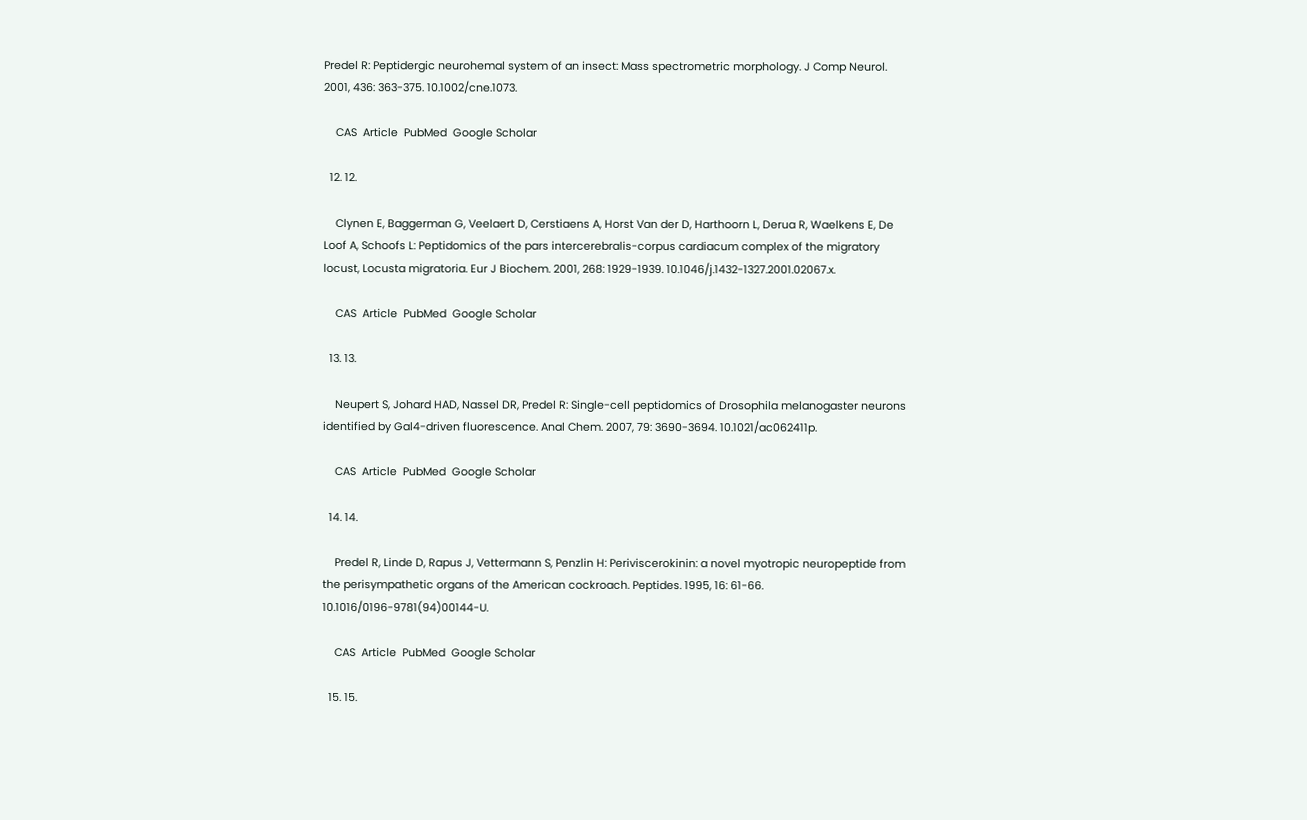Predel R: Peptidergic neurohemal system of an insect: Mass spectrometric morphology. J Comp Neurol. 2001, 436: 363-375. 10.1002/cne.1073.

    CAS  Article  PubMed  Google Scholar

  12. 12.

    Clynen E, Baggerman G, Veelaert D, Cerstiaens A, Horst Van der D, Harthoorn L, Derua R, Waelkens E, De Loof A, Schoofs L: Peptidomics of the pars intercerebralis-corpus cardiacum complex of the migratory locust, Locusta migratoria. Eur J Biochem. 2001, 268: 1929-1939. 10.1046/j.1432-1327.2001.02067.x.

    CAS  Article  PubMed  Google Scholar

  13. 13.

    Neupert S, Johard HAD, Nassel DR, Predel R: Single-cell peptidomics of Drosophila melanogaster neurons identified by Gal4-driven fluorescence. Anal Chem. 2007, 79: 3690-3694. 10.1021/ac062411p.

    CAS  Article  PubMed  Google Scholar

  14. 14.

    Predel R, Linde D, Rapus J, Vettermann S, Penzlin H: Periviscerokinin: a novel myotropic neuropeptide from the perisympathetic organs of the American cockroach. Peptides. 1995, 16: 61-66. 10.1016/0196-9781(94)00144-U.

    CAS  Article  PubMed  Google Scholar

  15. 15.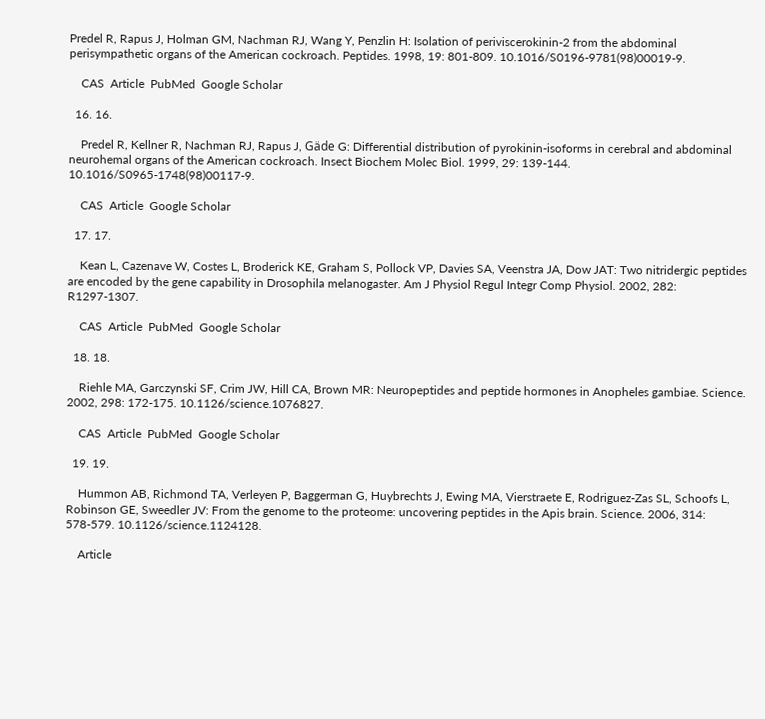Predel R, Rapus J, Holman GM, Nachman RJ, Wang Y, Penzlin H: Isolation of periviscerokinin-2 from the abdominal perisympathetic organs of the American cockroach. Peptides. 1998, 19: 801-809. 10.1016/S0196-9781(98)00019-9.

    CAS  Article  PubMed  Google Scholar

  16. 16.

    Predel R, Kellner R, Nachman RJ, Rapus J, Gäde G: Differential distribution of pyrokinin-isoforms in cerebral and abdominal neurohemal organs of the American cockroach. Insect Biochem Molec Biol. 1999, 29: 139-144. 10.1016/S0965-1748(98)00117-9.

    CAS  Article  Google Scholar

  17. 17.

    Kean L, Cazenave W, Costes L, Broderick KE, Graham S, Pollock VP, Davies SA, Veenstra JA, Dow JAT: Two nitridergic peptides are encoded by the gene capability in Drosophila melanogaster. Am J Physiol Regul Integr Comp Physiol. 2002, 282: R1297-1307.

    CAS  Article  PubMed  Google Scholar

  18. 18.

    Riehle MA, Garczynski SF, Crim JW, Hill CA, Brown MR: Neuropeptides and peptide hormones in Anopheles gambiae. Science. 2002, 298: 172-175. 10.1126/science.1076827.

    CAS  Article  PubMed  Google Scholar

  19. 19.

    Hummon AB, Richmond TA, Verleyen P, Baggerman G, Huybrechts J, Ewing MA, Vierstraete E, Rodriguez-Zas SL, Schoofs L, Robinson GE, Sweedler JV: From the genome to the proteome: uncovering peptides in the Apis brain. Science. 2006, 314: 578-579. 10.1126/science.1124128.

    Article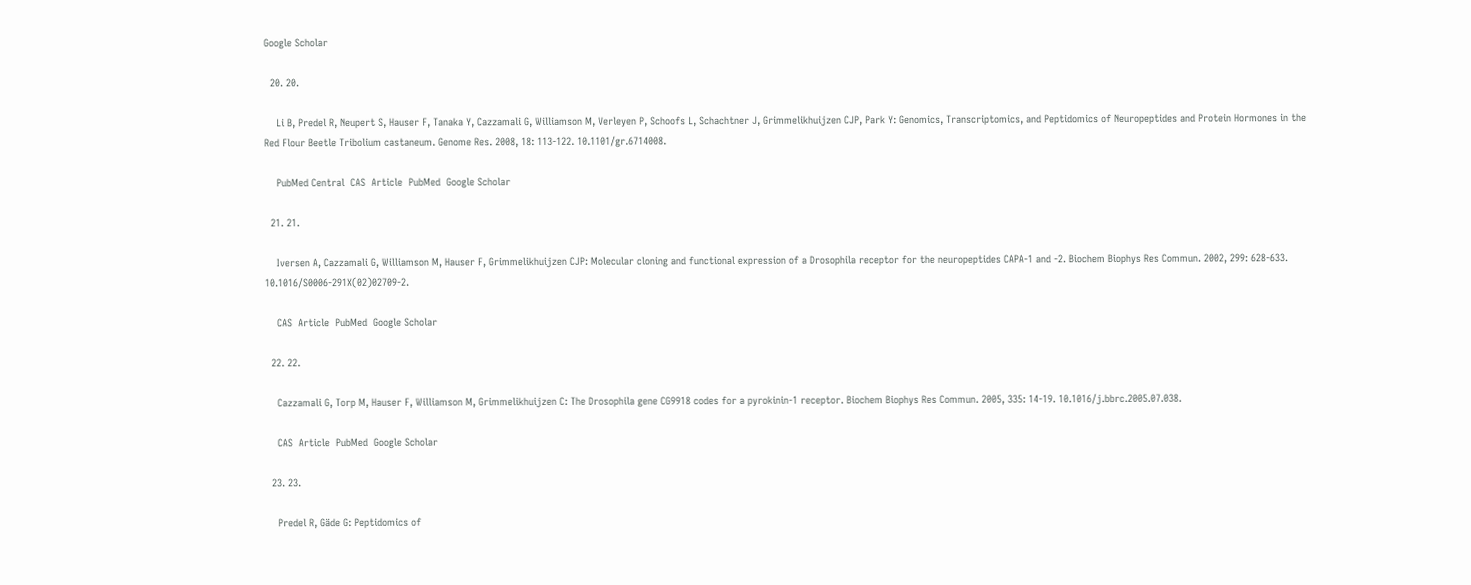Google Scholar

  20. 20.

    Li B, Predel R, Neupert S, Hauser F, Tanaka Y, Cazzamali G, Williamson M, Verleyen P, Schoofs L, Schachtner J, Grimmelikhuijzen CJP, Park Y: Genomics, Transcriptomics, and Peptidomics of Neuropeptides and Protein Hormones in the Red Flour Beetle Tribolium castaneum. Genome Res. 2008, 18: 113-122. 10.1101/gr.6714008.

    PubMed Central  CAS  Article  PubMed  Google Scholar

  21. 21.

    Iversen A, Cazzamali G, Williamson M, Hauser F, Grimmelikhuijzen CJP: Molecular cloning and functional expression of a Drosophila receptor for the neuropeptides CAPA-1 and -2. Biochem Biophys Res Commun. 2002, 299: 628-633. 10.1016/S0006-291X(02)02709-2.

    CAS  Article  PubMed  Google Scholar

  22. 22.

    Cazzamali G, Torp M, Hauser F, Williamson M, Grimmelikhuijzen C: The Drosophila gene CG9918 codes for a pyrokinin-1 receptor. Biochem Biophys Res Commun. 2005, 335: 14-19. 10.1016/j.bbrc.2005.07.038.

    CAS  Article  PubMed  Google Scholar

  23. 23.

    Predel R, Gäde G: Peptidomics of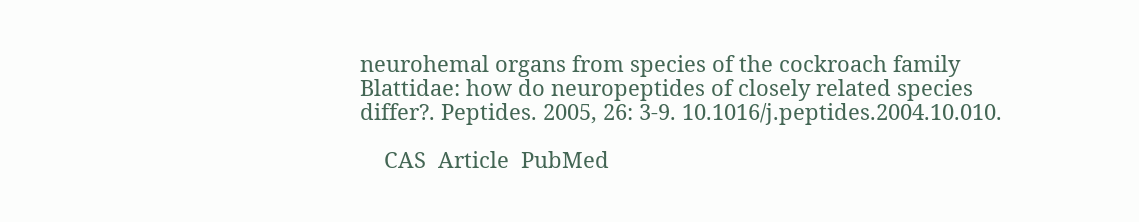neurohemal organs from species of the cockroach family Blattidae: how do neuropeptides of closely related species differ?. Peptides. 2005, 26: 3-9. 10.1016/j.peptides.2004.10.010.

    CAS  Article  PubMed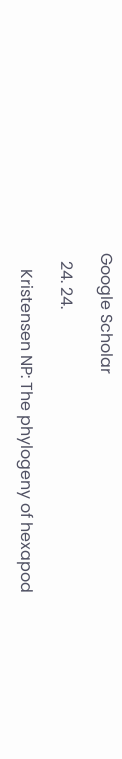Google Scholar

  24. 24.

    Kristensen NP: The phylogeny of hexapod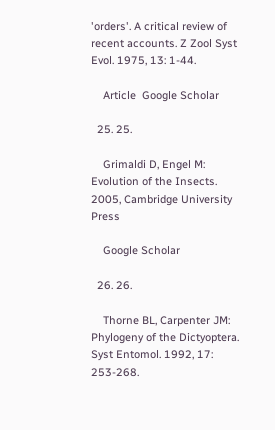'orders'. A critical review of recent accounts. Z Zool Syst Evol. 1975, 13: 1-44.

    Article  Google Scholar

  25. 25.

    Grimaldi D, Engel M: Evolution of the Insects. 2005, Cambridge University Press

    Google Scholar

  26. 26.

    Thorne BL, Carpenter JM: Phylogeny of the Dictyoptera. Syst Entomol. 1992, 17: 253-268.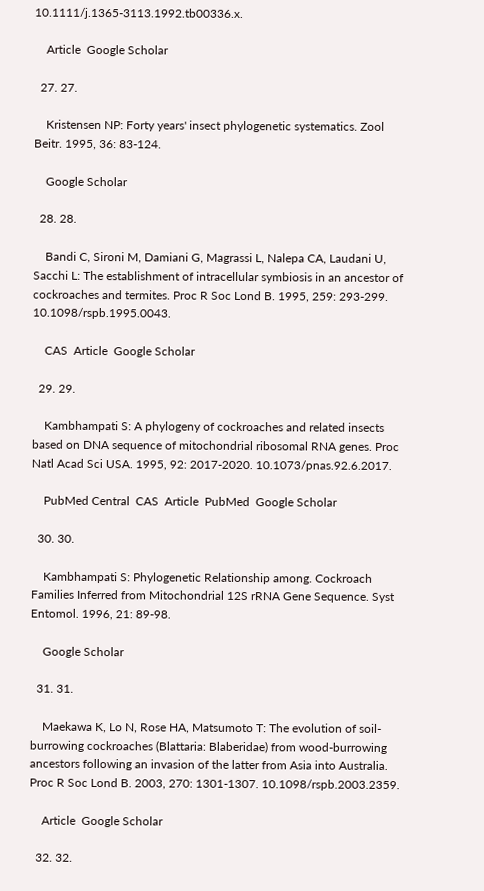10.1111/j.1365-3113.1992.tb00336.x.

    Article  Google Scholar

  27. 27.

    Kristensen NP: Forty years' insect phylogenetic systematics. Zool Beitr. 1995, 36: 83-124.

    Google Scholar

  28. 28.

    Bandi C, Sironi M, Damiani G, Magrassi L, Nalepa CA, Laudani U, Sacchi L: The establishment of intracellular symbiosis in an ancestor of cockroaches and termites. Proc R Soc Lond B. 1995, 259: 293-299. 10.1098/rspb.1995.0043.

    CAS  Article  Google Scholar

  29. 29.

    Kambhampati S: A phylogeny of cockroaches and related insects based on DNA sequence of mitochondrial ribosomal RNA genes. Proc Natl Acad Sci USA. 1995, 92: 2017-2020. 10.1073/pnas.92.6.2017.

    PubMed Central  CAS  Article  PubMed  Google Scholar

  30. 30.

    Kambhampati S: Phylogenetic Relationship among. Cockroach Families Inferred from Mitochondrial 12S rRNA Gene Sequence. Syst Entomol. 1996, 21: 89-98.

    Google Scholar

  31. 31.

    Maekawa K, Lo N, Rose HA, Matsumoto T: The evolution of soil-burrowing cockroaches (Blattaria: Blaberidae) from wood-burrowing ancestors following an invasion of the latter from Asia into Australia. Proc R Soc Lond B. 2003, 270: 1301-1307. 10.1098/rspb.2003.2359.

    Article  Google Scholar

  32. 32.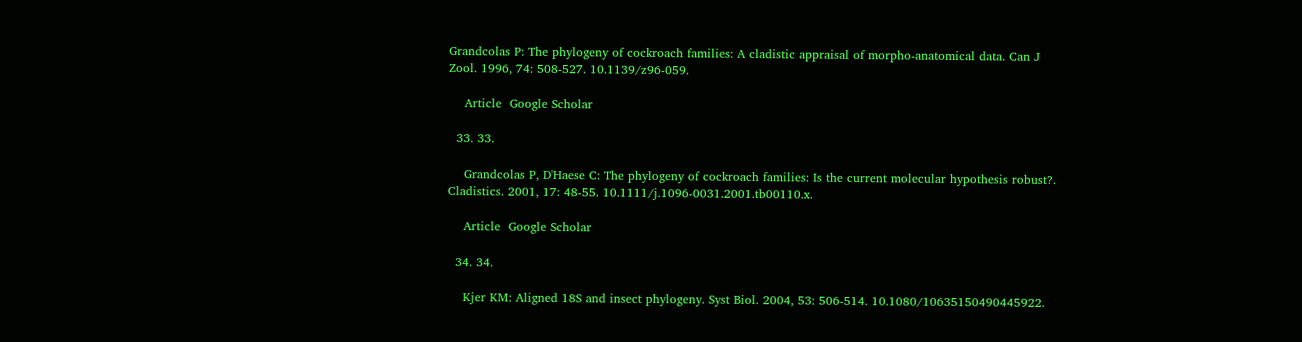Grandcolas P: The phylogeny of cockroach families: A cladistic appraisal of morpho-anatomical data. Can J Zool. 1996, 74: 508-527. 10.1139/z96-059.

    Article  Google Scholar

  33. 33.

    Grandcolas P, D'Haese C: The phylogeny of cockroach families: Is the current molecular hypothesis robust?. Cladistics. 2001, 17: 48-55. 10.1111/j.1096-0031.2001.tb00110.x.

    Article  Google Scholar

  34. 34.

    Kjer KM: Aligned 18S and insect phylogeny. Syst Biol. 2004, 53: 506-514. 10.1080/10635150490445922.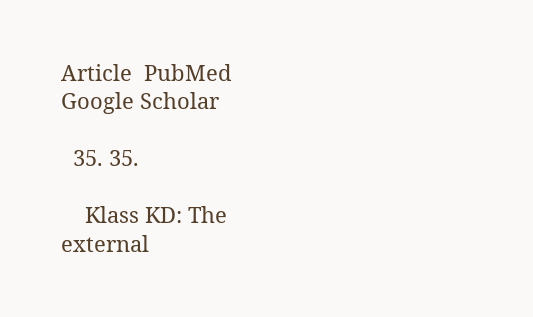Article  PubMed  Google Scholar

  35. 35.

    Klass KD: The external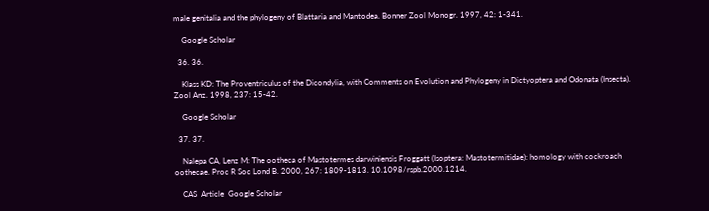male genitalia and the phylogeny of Blattaria and Mantodea. Bonner Zool Monogr. 1997, 42: 1-341.

    Google Scholar

  36. 36.

    Klass KD: The Proventriculus of the Dicondylia, with Comments on Evolution and Phylogeny in Dictyoptera and Odonata (Insecta). Zool Anz. 1998, 237: 15-42.

    Google Scholar

  37. 37.

    Nalepa CA, Lenz M: The ootheca of Mastotermes darwiniensis Froggatt (Isoptera: Mastotermitidae): homology with cockroach oothecae. Proc R Soc Lond B. 2000, 267: 1809-1813. 10.1098/rspb.2000.1214.

    CAS  Article  Google Scholar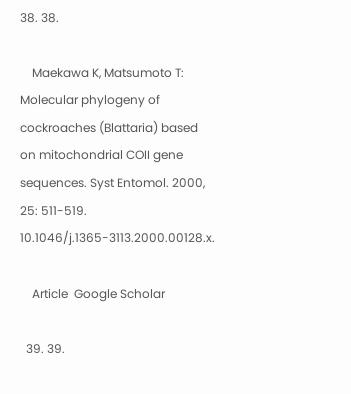38. 38.

    Maekawa K, Matsumoto T: Molecular phylogeny of cockroaches (Blattaria) based on mitochondrial COII gene sequences. Syst Entomol. 2000, 25: 511-519. 10.1046/j.1365-3113.2000.00128.x.

    Article  Google Scholar

  39. 39.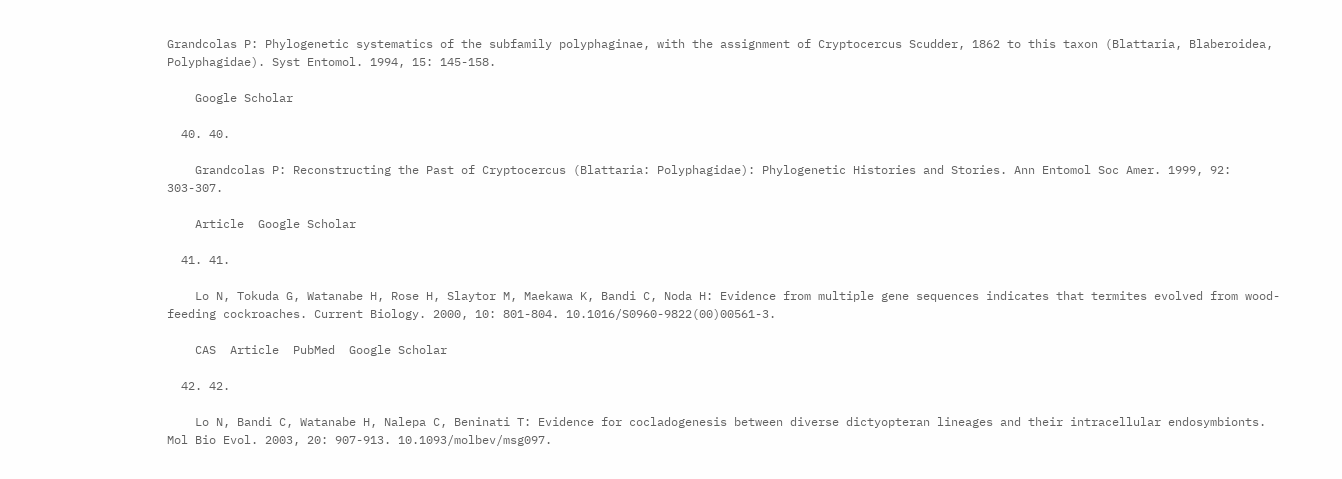Grandcolas P: Phylogenetic systematics of the subfamily polyphaginae, with the assignment of Cryptocercus Scudder, 1862 to this taxon (Blattaria, Blaberoidea, Polyphagidae). Syst Entomol. 1994, 15: 145-158.

    Google Scholar

  40. 40.

    Grandcolas P: Reconstructing the Past of Cryptocercus (Blattaria: Polyphagidae): Phylogenetic Histories and Stories. Ann Entomol Soc Amer. 1999, 92: 303-307.

    Article  Google Scholar

  41. 41.

    Lo N, Tokuda G, Watanabe H, Rose H, Slaytor M, Maekawa K, Bandi C, Noda H: Evidence from multiple gene sequences indicates that termites evolved from wood-feeding cockroaches. Current Biology. 2000, 10: 801-804. 10.1016/S0960-9822(00)00561-3.

    CAS  Article  PubMed  Google Scholar

  42. 42.

    Lo N, Bandi C, Watanabe H, Nalepa C, Beninati T: Evidence for cocladogenesis between diverse dictyopteran lineages and their intracellular endosymbionts. Mol Bio Evol. 2003, 20: 907-913. 10.1093/molbev/msg097.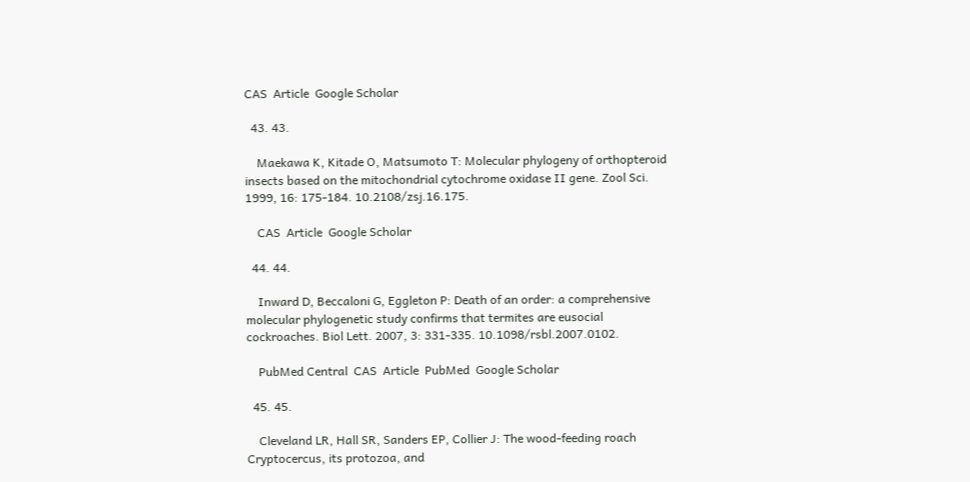CAS  Article  Google Scholar

  43. 43.

    Maekawa K, Kitade O, Matsumoto T: Molecular phylogeny of orthopteroid insects based on the mitochondrial cytochrome oxidase II gene. Zool Sci. 1999, 16: 175-184. 10.2108/zsj.16.175.

    CAS  Article  Google Scholar

  44. 44.

    Inward D, Beccaloni G, Eggleton P: Death of an order: a comprehensive molecular phylogenetic study confirms that termites are eusocial cockroaches. Biol Lett. 2007, 3: 331-335. 10.1098/rsbl.2007.0102.

    PubMed Central  CAS  Article  PubMed  Google Scholar

  45. 45.

    Cleveland LR, Hall SR, Sanders EP, Collier J: The wood-feeding roach Cryptocercus, its protozoa, and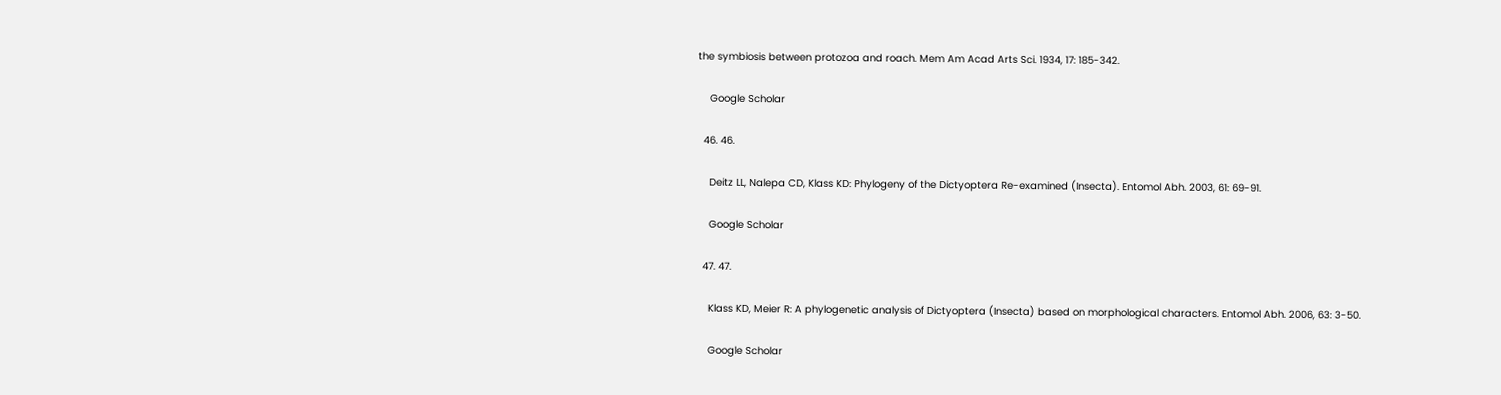the symbiosis between protozoa and roach. Mem Am Acad Arts Sci. 1934, 17: 185-342.

    Google Scholar

  46. 46.

    Deitz LL, Nalepa CD, Klass KD: Phylogeny of the Dictyoptera Re-examined (Insecta). Entomol Abh. 2003, 61: 69-91.

    Google Scholar

  47. 47.

    Klass KD, Meier R: A phylogenetic analysis of Dictyoptera (Insecta) based on morphological characters. Entomol Abh. 2006, 63: 3-50.

    Google Scholar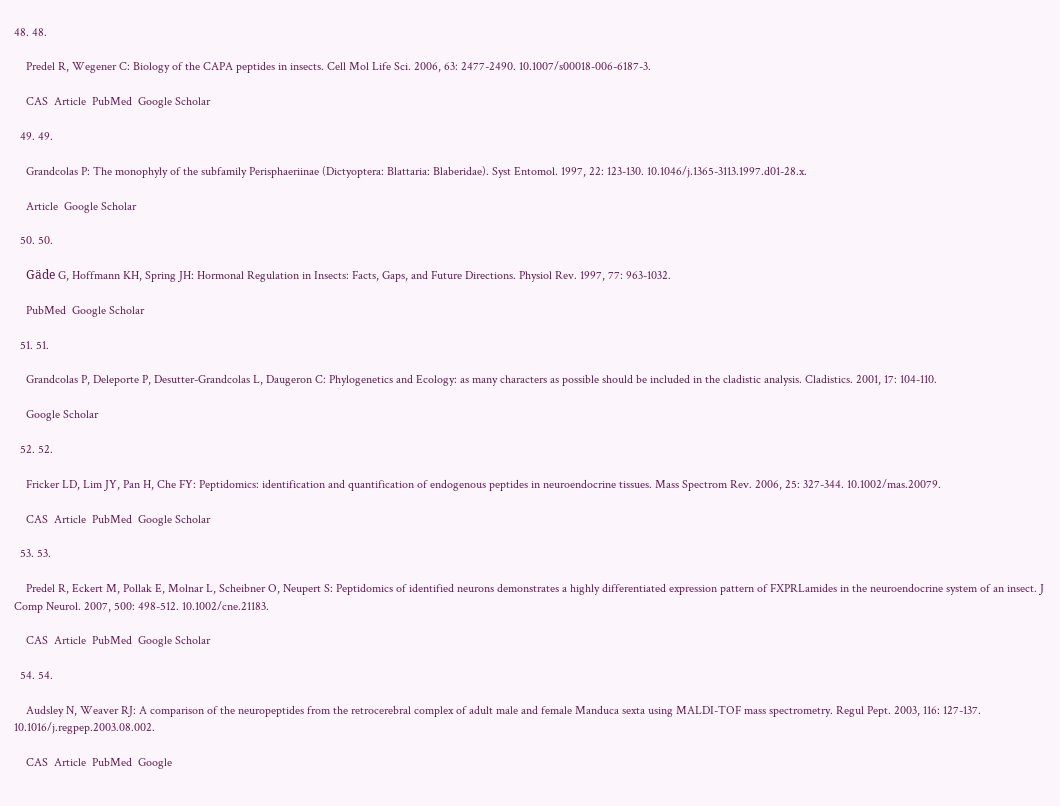48. 48.

    Predel R, Wegener C: Biology of the CAPA peptides in insects. Cell Mol Life Sci. 2006, 63: 2477-2490. 10.1007/s00018-006-6187-3.

    CAS  Article  PubMed  Google Scholar

  49. 49.

    Grandcolas P: The monophyly of the subfamily Perisphaeriinae (Dictyoptera: Blattaria: Blaberidae). Syst Entomol. 1997, 22: 123-130. 10.1046/j.1365-3113.1997.d01-28.x.

    Article  Google Scholar

  50. 50.

    Gäde G, Hoffmann KH, Spring JH: Hormonal Regulation in Insects: Facts, Gaps, and Future Directions. Physiol Rev. 1997, 77: 963-1032.

    PubMed  Google Scholar

  51. 51.

    Grandcolas P, Deleporte P, Desutter-Grandcolas L, Daugeron C: Phylogenetics and Ecology: as many characters as possible should be included in the cladistic analysis. Cladistics. 2001, 17: 104-110.

    Google Scholar

  52. 52.

    Fricker LD, Lim JY, Pan H, Che FY: Peptidomics: identification and quantification of endogenous peptides in neuroendocrine tissues. Mass Spectrom Rev. 2006, 25: 327-344. 10.1002/mas.20079.

    CAS  Article  PubMed  Google Scholar

  53. 53.

    Predel R, Eckert M, Pollak E, Molnar L, Scheibner O, Neupert S: Peptidomics of identified neurons demonstrates a highly differentiated expression pattern of FXPRLamides in the neuroendocrine system of an insect. J Comp Neurol. 2007, 500: 498-512. 10.1002/cne.21183.

    CAS  Article  PubMed  Google Scholar

  54. 54.

    Audsley N, Weaver RJ: A comparison of the neuropeptides from the retrocerebral complex of adult male and female Manduca sexta using MALDI-TOF mass spectrometry. Regul Pept. 2003, 116: 127-137. 10.1016/j.regpep.2003.08.002.

    CAS  Article  PubMed  Google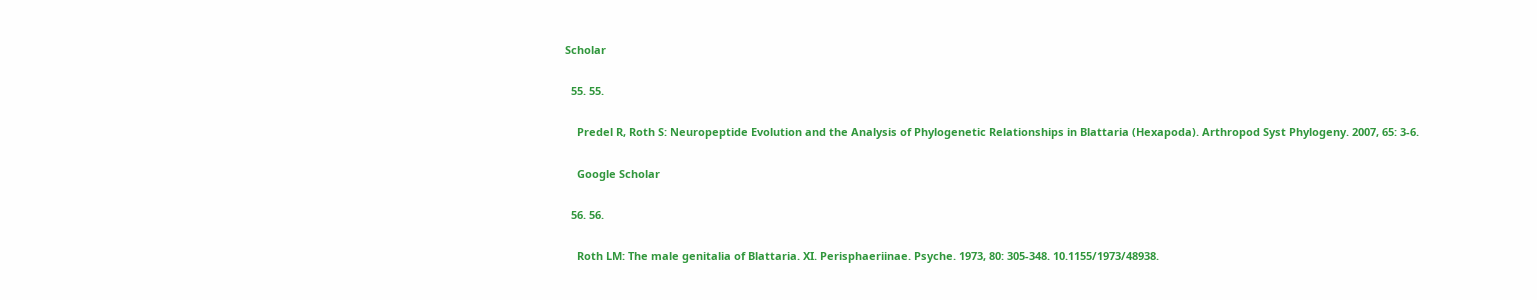Scholar

  55. 55.

    Predel R, Roth S: Neuropeptide Evolution and the Analysis of Phylogenetic Relationships in Blattaria (Hexapoda). Arthropod Syst Phylogeny. 2007, 65: 3-6.

    Google Scholar

  56. 56.

    Roth LM: The male genitalia of Blattaria. XI. Perisphaeriinae. Psyche. 1973, 80: 305-348. 10.1155/1973/48938.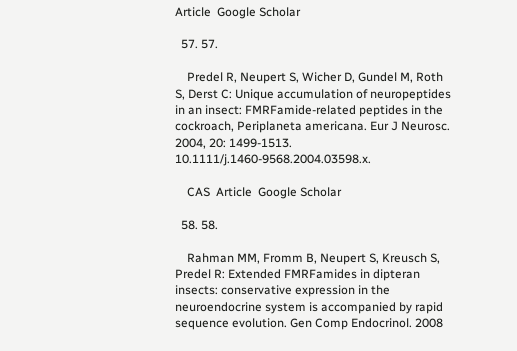Article  Google Scholar

  57. 57.

    Predel R, Neupert S, Wicher D, Gundel M, Roth S, Derst C: Unique accumulation of neuropeptides in an insect: FMRFamide-related peptides in the cockroach, Periplaneta americana. Eur J Neurosc. 2004, 20: 1499-1513. 10.1111/j.1460-9568.2004.03598.x.

    CAS  Article  Google Scholar

  58. 58.

    Rahman MM, Fromm B, Neupert S, Kreusch S, Predel R: Extended FMRFamides in dipteran insects: conservative expression in the neuroendocrine system is accompanied by rapid sequence evolution. Gen Comp Endocrinol. 2008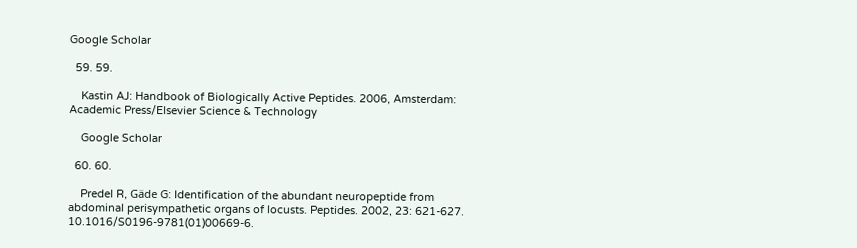Google Scholar

  59. 59.

    Kastin AJ: Handbook of Biologically Active Peptides. 2006, Amsterdam: Academic Press/Elsevier Science & Technology

    Google Scholar

  60. 60.

    Predel R, Gäde G: Identification of the abundant neuropeptide from abdominal perisympathetic organs of locusts. Peptides. 2002, 23: 621-627. 10.1016/S0196-9781(01)00669-6.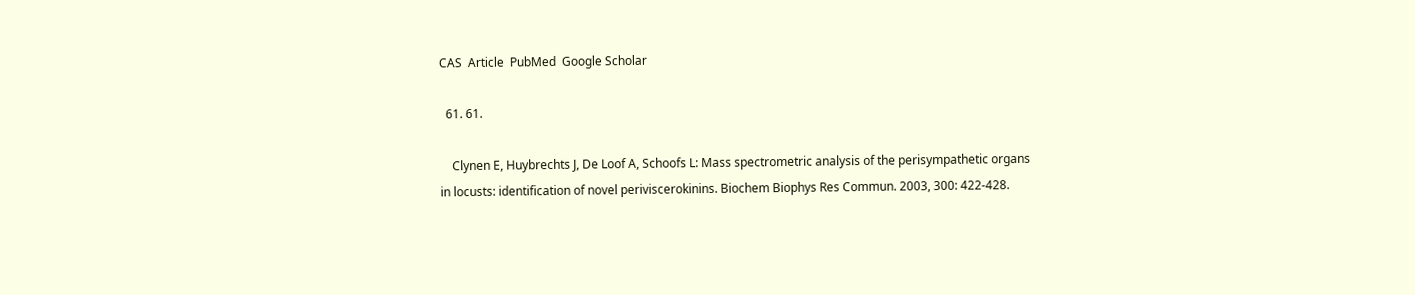CAS  Article  PubMed  Google Scholar

  61. 61.

    Clynen E, Huybrechts J, De Loof A, Schoofs L: Mass spectrometric analysis of the perisympathetic organs in locusts: identification of novel periviscerokinins. Biochem Biophys Res Commun. 2003, 300: 422-428.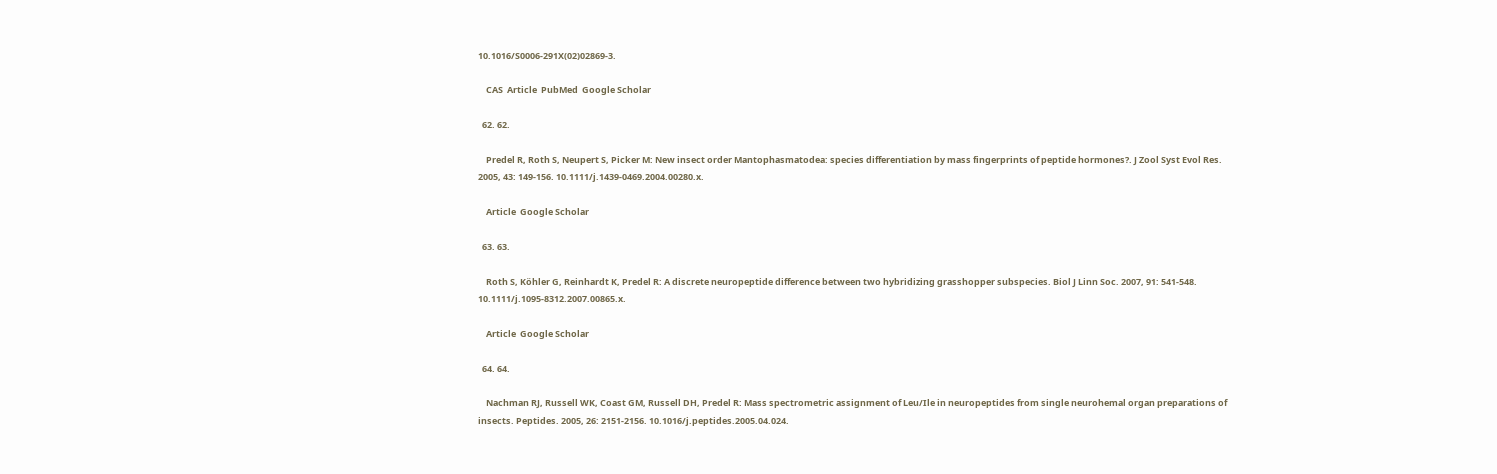10.1016/S0006-291X(02)02869-3.

    CAS  Article  PubMed  Google Scholar

  62. 62.

    Predel R, Roth S, Neupert S, Picker M: New insect order Mantophasmatodea: species differentiation by mass fingerprints of peptide hormones?. J Zool Syst Evol Res. 2005, 43: 149-156. 10.1111/j.1439-0469.2004.00280.x.

    Article  Google Scholar

  63. 63.

    Roth S, Köhler G, Reinhardt K, Predel R: A discrete neuropeptide difference between two hybridizing grasshopper subspecies. Biol J Linn Soc. 2007, 91: 541-548. 10.1111/j.1095-8312.2007.00865.x.

    Article  Google Scholar

  64. 64.

    Nachman RJ, Russell WK, Coast GM, Russell DH, Predel R: Mass spectrometric assignment of Leu/Ile in neuropeptides from single neurohemal organ preparations of insects. Peptides. 2005, 26: 2151-2156. 10.1016/j.peptides.2005.04.024.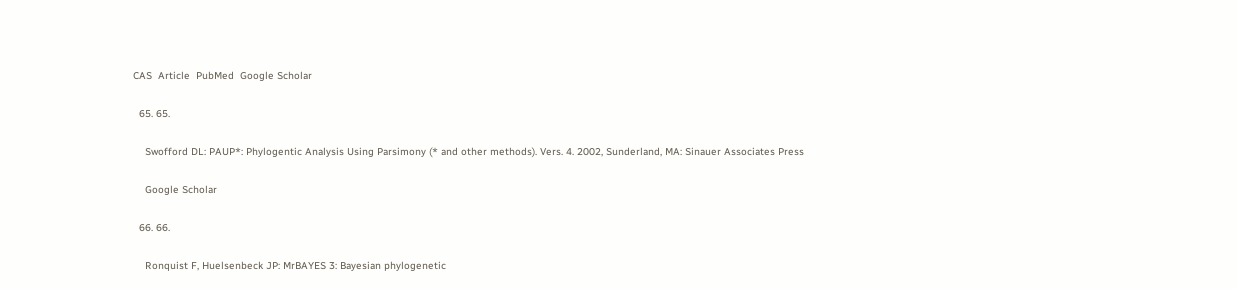CAS  Article  PubMed  Google Scholar

  65. 65.

    Swofford DL: PAUP*: Phylogentic Analysis Using Parsimony (* and other methods). Vers. 4. 2002, Sunderland, MA: Sinauer Associates Press

    Google Scholar

  66. 66.

    Ronquist F, Huelsenbeck JP: MrBAYES 3: Bayesian phylogenetic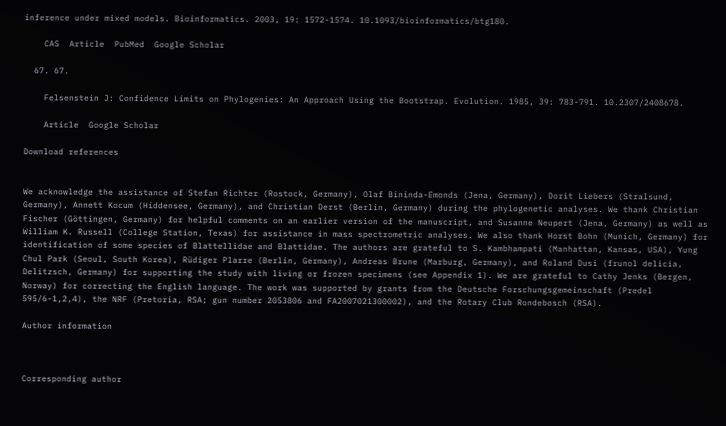inference under mixed models. Bioinformatics. 2003, 19: 1572-1574. 10.1093/bioinformatics/btg180.

    CAS  Article  PubMed  Google Scholar

  67. 67.

    Felsenstein J: Confidence Limits on Phylogenies: An Approach Using the Bootstrap. Evolution. 1985, 39: 783-791. 10.2307/2408678.

    Article  Google Scholar

Download references


We acknowledge the assistance of Stefan Richter (Rostock, Germany), Olaf Bininda-Emonds (Jena, Germany), Dorit Liebers (Stralsund, Germany), Annett Kocum (Hiddensee, Germany), and Christian Derst (Berlin, Germany) during the phylogenetic analyses. We thank Christian Fischer (Göttingen, Germany) for helpful comments on an earlier version of the manuscript, and Susanne Neupert (Jena, Germany) as well as William K. Russell (College Station, Texas) for assistance in mass spectrometric analyses. We also thank Horst Bohn (Munich, Germany) for identification of some species of Blattellidae and Blattidae. The authors are grateful to S. Kambhampati (Manhattan, Kansas, USA), Yung Chul Park (Seoul, South Korea), Rüdiger Plarre (Berlin, Germany), Andreas Brune (Marburg, Germany), and Roland Dusi (frunol delicia, Delitzsch, Germany) for supporting the study with living or frozen specimens (see Appendix 1). We are grateful to Cathy Jenks (Bergen, Norway) for correcting the English language. The work was supported by grants from the Deutsche Forschungsgemeinschaft (Predel 595/6-1,2,4), the NRF (Pretoria, RSA; gun number 2053806 and FA2007021300002), and the Rotary Club Rondebosch (RSA).

Author information



Corresponding author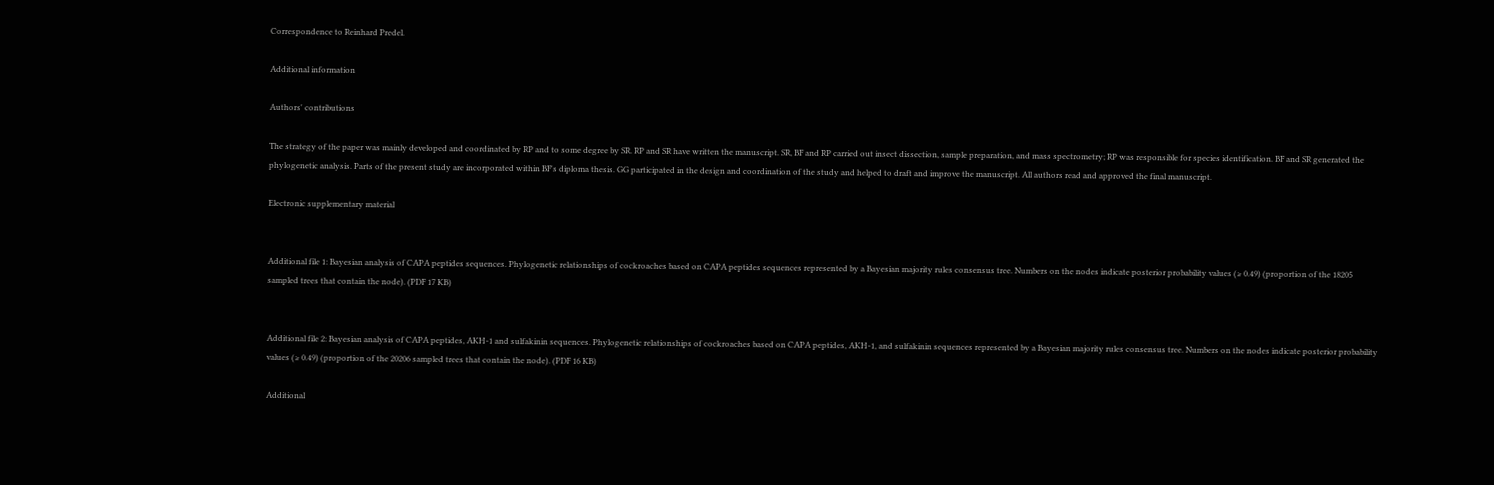Correspondence to Reinhard Predel.

Additional information

Authors' contributions

The strategy of the paper was mainly developed and coordinated by RP and to some degree by SR. RP and SR have written the manuscript. SR, BF and RP carried out insect dissection, sample preparation, and mass spectrometry; RP was responsible for species identification. BF and SR generated the phylogenetic analysis. Parts of the present study are incorporated within BF's diploma thesis. GG participated in the design and coordination of the study and helped to draft and improve the manuscript. All authors read and approved the final manuscript.

Electronic supplementary material


Additional file 1: Bayesian analysis of CAPA peptides sequences. Phylogenetic relationships of cockroaches based on CAPA peptides sequences represented by a Bayesian majority rules consensus tree. Numbers on the nodes indicate posterior probability values (≥ 0.49) (proportion of the 18205 sampled trees that contain the node). (PDF 17 KB)


Additional file 2: Bayesian analysis of CAPA peptides, AKH-1 and sulfakinin sequences. Phylogenetic relationships of cockroaches based on CAPA peptides, AKH-1, and sulfakinin sequences represented by a Bayesian majority rules consensus tree. Numbers on the nodes indicate posterior probability values (≥ 0.49) (proportion of the 20206 sampled trees that contain the node). (PDF 16 KB)

Additional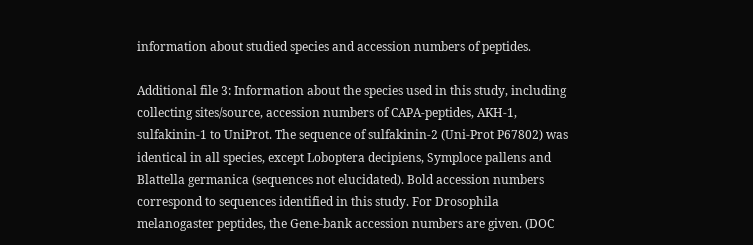information about studied species and accession numbers of peptides.

Additional file 3: Information about the species used in this study, including collecting sites/source, accession numbers of CAPA-peptides, AKH-1, sulfakinin-1 to UniProt. The sequence of sulfakinin-2 (Uni-Prot P67802) was identical in all species, except Loboptera decipiens, Symploce pallens and Blattella germanica (sequences not elucidated). Bold accession numbers correspond to sequences identified in this study. For Drosophila melanogaster peptides, the Gene-bank accession numbers are given. (DOC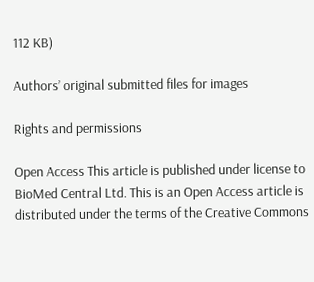112 KB)

Authors’ original submitted files for images

Rights and permissions

Open Access This article is published under license to BioMed Central Ltd. This is an Open Access article is distributed under the terms of the Creative Commons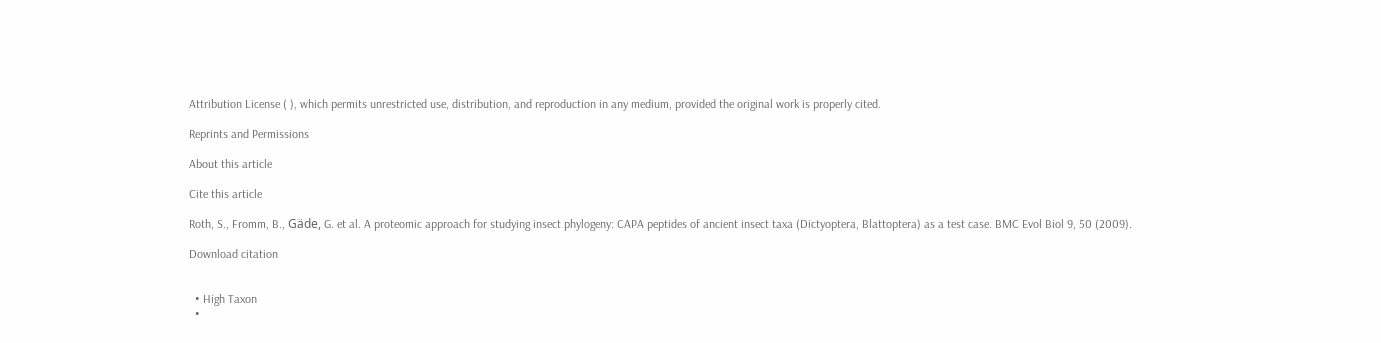Attribution License ( ), which permits unrestricted use, distribution, and reproduction in any medium, provided the original work is properly cited.

Reprints and Permissions

About this article

Cite this article

Roth, S., Fromm, B., Gäde, G. et al. A proteomic approach for studying insect phylogeny: CAPA peptides of ancient insect taxa (Dictyoptera, Blattoptera) as a test case. BMC Evol Biol 9, 50 (2009).

Download citation


  • High Taxon
  •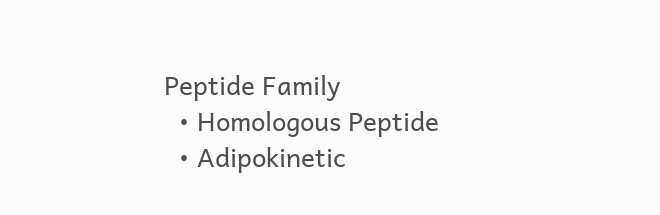Peptide Family
  • Homologous Peptide
  • Adipokinetic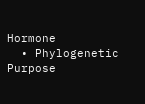Hormone
  • Phylogenetic Purpose